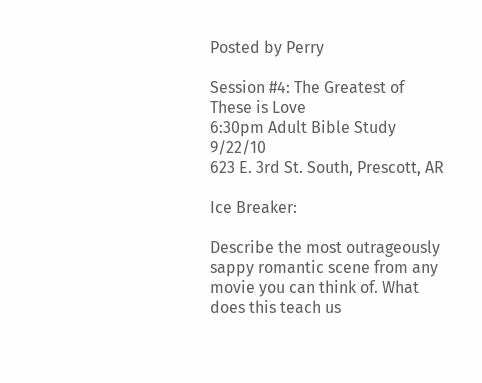Posted by Perry

Session #4: The Greatest of These is Love
6:30pm Adult Bible Study 9/22/10
623 E. 3rd St. South, Prescott, AR

Ice Breaker:

Describe the most outrageously sappy romantic scene from any movie you can think of. What does this teach us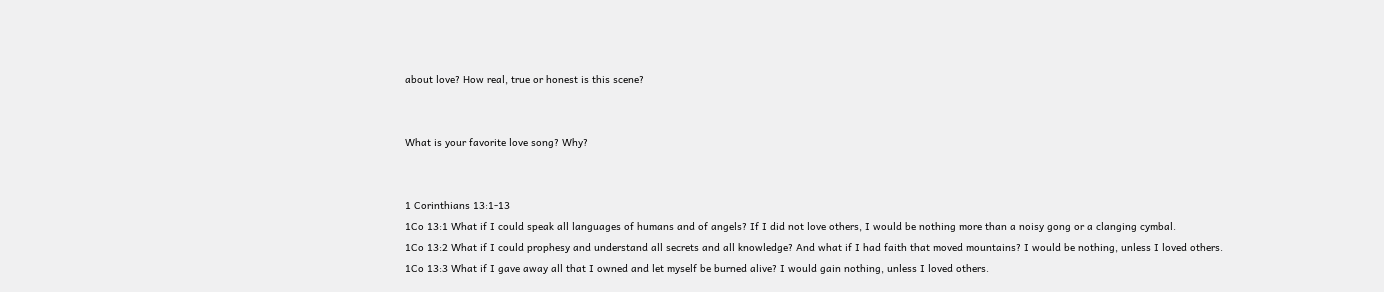about love? How real, true or honest is this scene?


What is your favorite love song? Why?


1 Corinthians 13:1-13
1Co 13:1 What if I could speak all languages of humans and of angels? If I did not love others, I would be nothing more than a noisy gong or a clanging cymbal.
1Co 13:2 What if I could prophesy and understand all secrets and all knowledge? And what if I had faith that moved mountains? I would be nothing, unless I loved others.
1Co 13:3 What if I gave away all that I owned and let myself be burned alive? I would gain nothing, unless I loved others.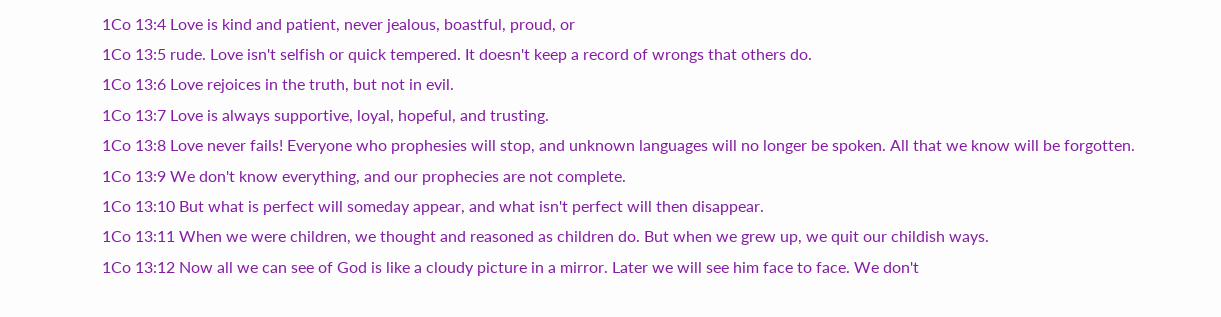1Co 13:4 Love is kind and patient, never jealous, boastful, proud, or
1Co 13:5 rude. Love isn't selfish or quick tempered. It doesn't keep a record of wrongs that others do.
1Co 13:6 Love rejoices in the truth, but not in evil.
1Co 13:7 Love is always supportive, loyal, hopeful, and trusting.
1Co 13:8 Love never fails! Everyone who prophesies will stop, and unknown languages will no longer be spoken. All that we know will be forgotten.
1Co 13:9 We don't know everything, and our prophecies are not complete.
1Co 13:10 But what is perfect will someday appear, and what isn't perfect will then disappear.
1Co 13:11 When we were children, we thought and reasoned as children do. But when we grew up, we quit our childish ways.
1Co 13:12 Now all we can see of God is like a cloudy picture in a mirror. Later we will see him face to face. We don't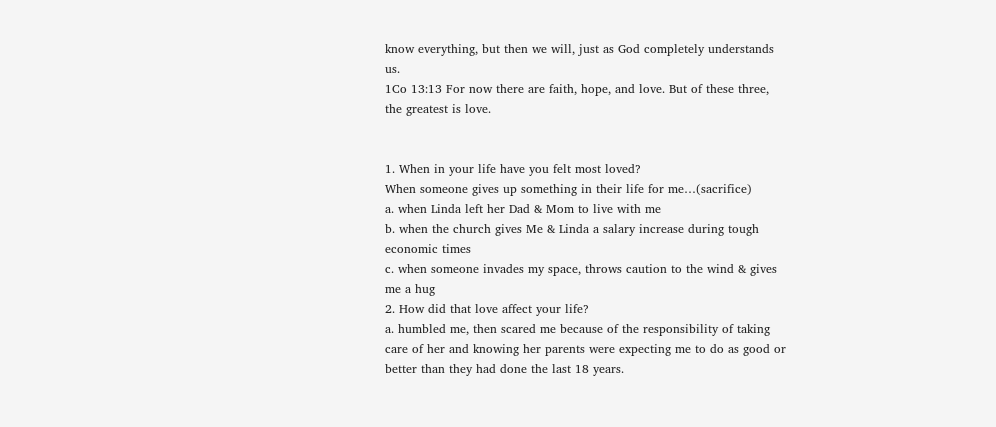know everything, but then we will, just as God completely understands us.
1Co 13:13 For now there are faith, hope, and love. But of these three, the greatest is love.


1. When in your life have you felt most loved?
When someone gives up something in their life for me…(sacrifice)
a. when Linda left her Dad & Mom to live with me
b. when the church gives Me & Linda a salary increase during tough economic times
c. when someone invades my space, throws caution to the wind & gives me a hug
2. How did that love affect your life?
a. humbled me, then scared me because of the responsibility of taking care of her and knowing her parents were expecting me to do as good or better than they had done the last 18 years.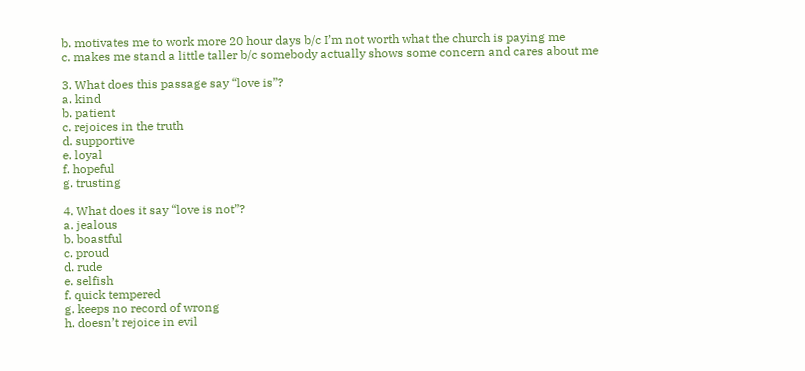b. motivates me to work more 20 hour days b/c I’m not worth what the church is paying me
c. makes me stand a little taller b/c somebody actually shows some concern and cares about me

3. What does this passage say “love is”?
a. kind
b. patient
c. rejoices in the truth
d. supportive
e. loyal
f. hopeful
g. trusting

4. What does it say “love is not”?
a. jealous
b. boastful
c. proud
d. rude
e. selfish
f. quick tempered
g. keeps no record of wrong
h. doesn’t rejoice in evil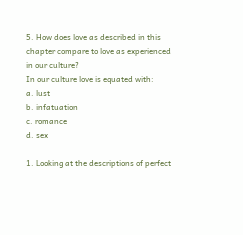5. How does love as described in this chapter compare to love as experienced in our culture?
In our culture love is equated with:
a. lust
b. infatuation
c. romance
d. sex

1. Looking at the descriptions of perfect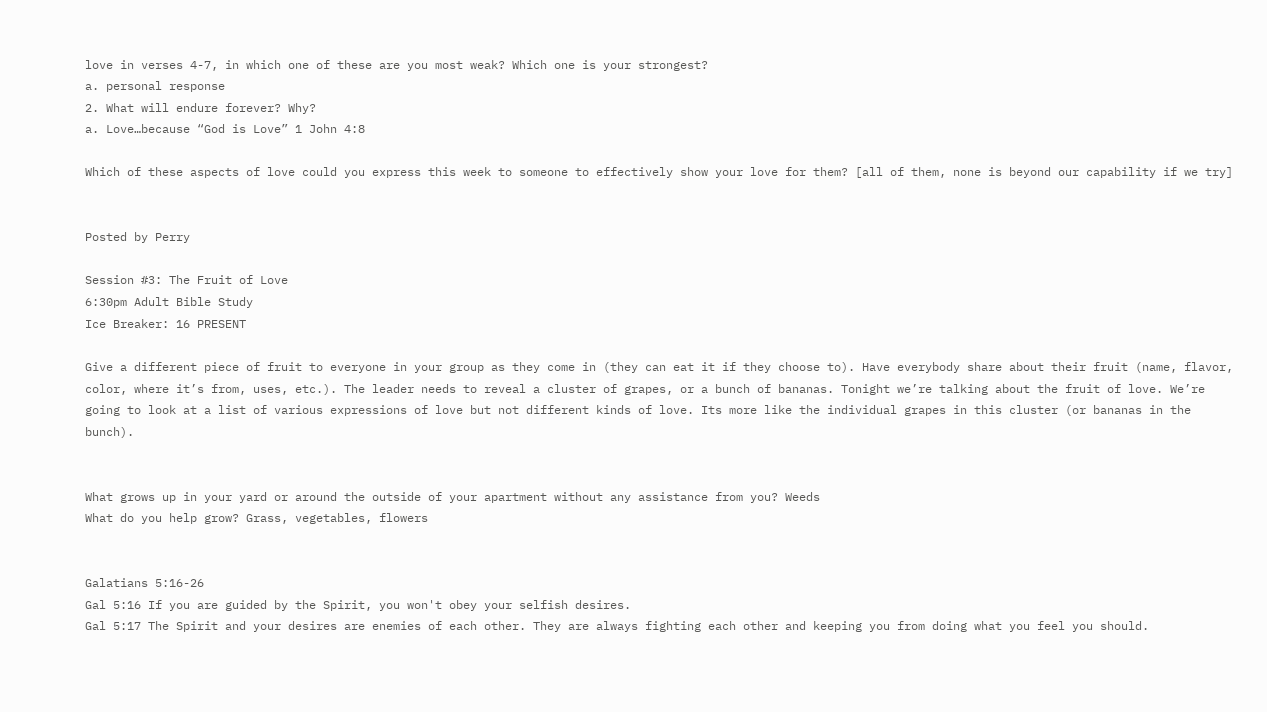love in verses 4-7, in which one of these are you most weak? Which one is your strongest?
a. personal response
2. What will endure forever? Why?
a. Love…because “God is Love” 1 John 4:8

Which of these aspects of love could you express this week to someone to effectively show your love for them? [all of them, none is beyond our capability if we try]


Posted by Perry

Session #3: The Fruit of Love
6:30pm Adult Bible Study
Ice Breaker: 16 PRESENT

Give a different piece of fruit to everyone in your group as they come in (they can eat it if they choose to). Have everybody share about their fruit (name, flavor, color, where it’s from, uses, etc.). The leader needs to reveal a cluster of grapes, or a bunch of bananas. Tonight we’re talking about the fruit of love. We’re going to look at a list of various expressions of love but not different kinds of love. Its more like the individual grapes in this cluster (or bananas in the bunch).


What grows up in your yard or around the outside of your apartment without any assistance from you? Weeds
What do you help grow? Grass, vegetables, flowers


Galatians 5:16-26
Gal 5:16 If you are guided by the Spirit, you won't obey your selfish desires.
Gal 5:17 The Spirit and your desires are enemies of each other. They are always fighting each other and keeping you from doing what you feel you should.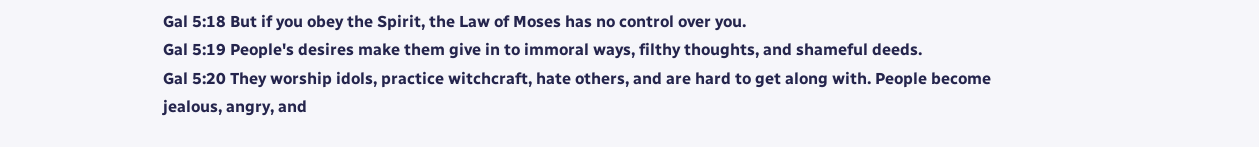Gal 5:18 But if you obey the Spirit, the Law of Moses has no control over you.
Gal 5:19 People's desires make them give in to immoral ways, filthy thoughts, and shameful deeds.
Gal 5:20 They worship idols, practice witchcraft, hate others, and are hard to get along with. People become jealous, angry, and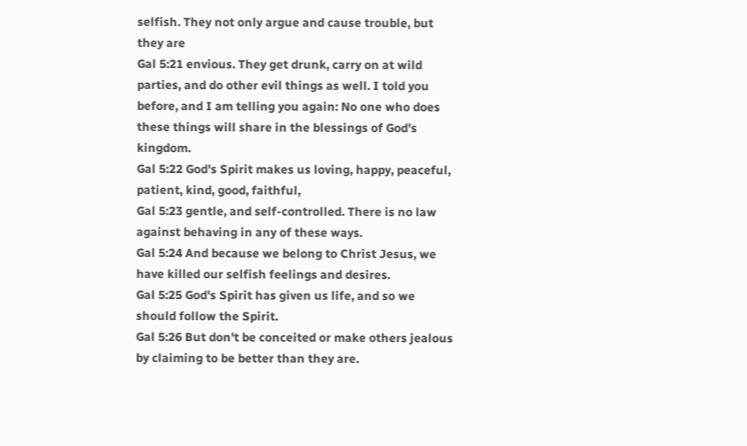selfish. They not only argue and cause trouble, but they are
Gal 5:21 envious. They get drunk, carry on at wild parties, and do other evil things as well. I told you before, and I am telling you again: No one who does these things will share in the blessings of God's kingdom.
Gal 5:22 God's Spirit makes us loving, happy, peaceful, patient, kind, good, faithful,
Gal 5:23 gentle, and self-controlled. There is no law against behaving in any of these ways.
Gal 5:24 And because we belong to Christ Jesus, we have killed our selfish feelings and desires.
Gal 5:25 God's Spirit has given us life, and so we should follow the Spirit.
Gal 5:26 But don't be conceited or make others jealous by claiming to be better than they are.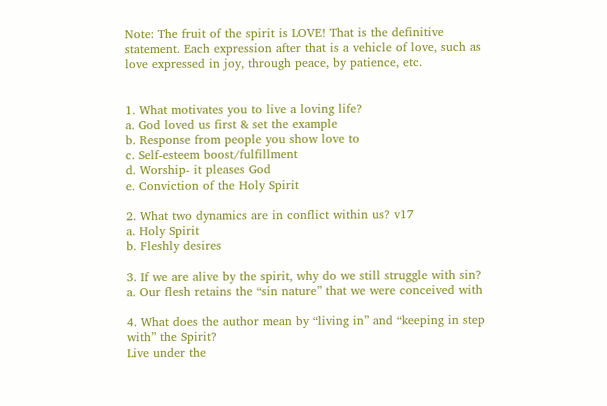Note: The fruit of the spirit is LOVE! That is the definitive statement. Each expression after that is a vehicle of love, such as love expressed in joy, through peace, by patience, etc.


1. What motivates you to live a loving life?
a. God loved us first & set the example
b. Response from people you show love to
c. Self-esteem boost/fulfillment
d. Worship- it pleases God
e. Conviction of the Holy Spirit

2. What two dynamics are in conflict within us? v17
a. Holy Spirit
b. Fleshly desires

3. If we are alive by the spirit, why do we still struggle with sin?
a. Our flesh retains the “sin nature” that we were conceived with

4. What does the author mean by “living in” and “keeping in step with” the Spirit?
Live under the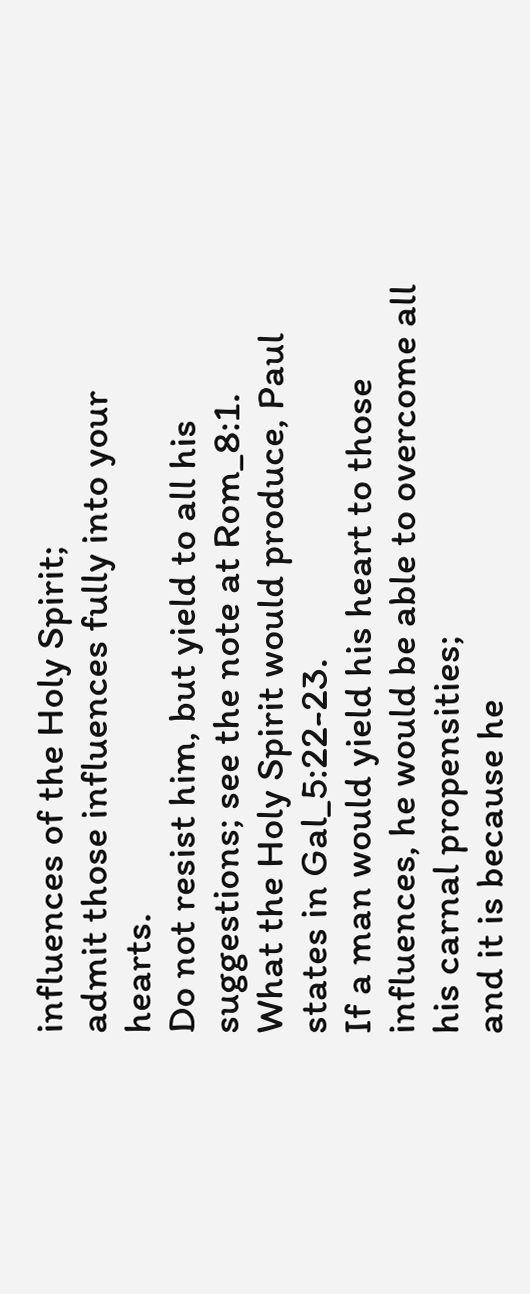influences of the Holy Spirit;
admit those influences fully into your hearts.
Do not resist him, but yield to all his suggestions; see the note at Rom_8:1.
What the Holy Spirit would produce, Paul states in Gal_5:22-23.
If a man would yield his heart to those influences, he would be able to overcome all his carnal propensities;
and it is because he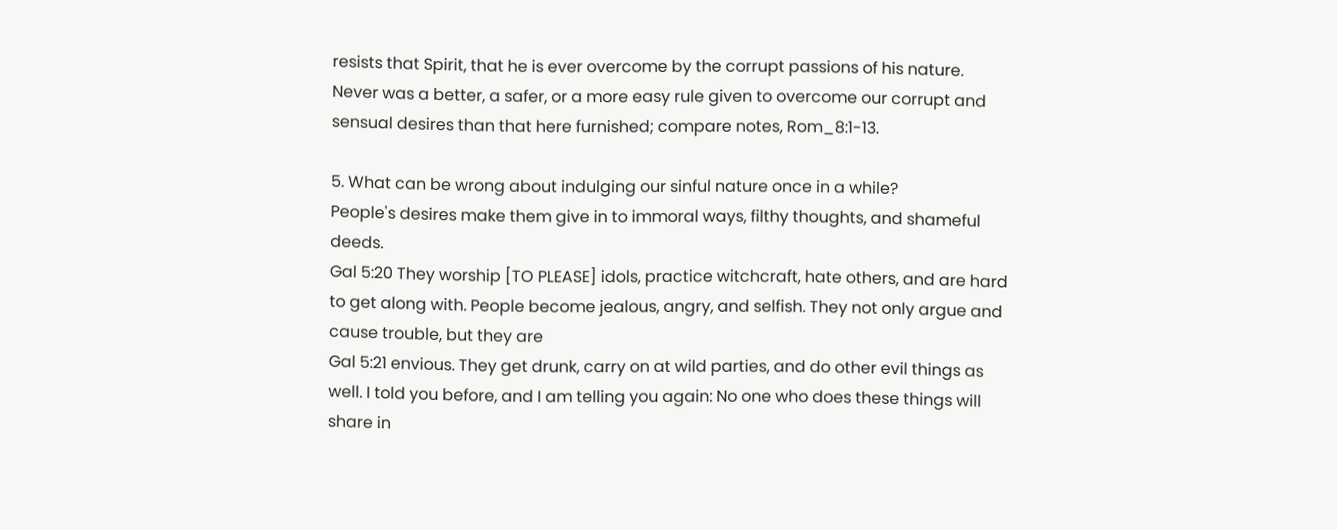resists that Spirit, that he is ever overcome by the corrupt passions of his nature.
Never was a better, a safer, or a more easy rule given to overcome our corrupt and sensual desires than that here furnished; compare notes, Rom_8:1-13.

5. What can be wrong about indulging our sinful nature once in a while?
People's desires make them give in to immoral ways, filthy thoughts, and shameful deeds.
Gal 5:20 They worship [TO PLEASE] idols, practice witchcraft, hate others, and are hard to get along with. People become jealous, angry, and selfish. They not only argue and cause trouble, but they are
Gal 5:21 envious. They get drunk, carry on at wild parties, and do other evil things as well. I told you before, and I am telling you again: No one who does these things will share in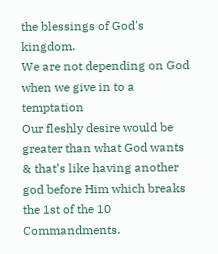the blessings of God's kingdom.
We are not depending on God when we give in to a temptation
Our fleshly desire would be greater than what God wants & that’s like having another god before Him which breaks the 1st of the 10 Commandments.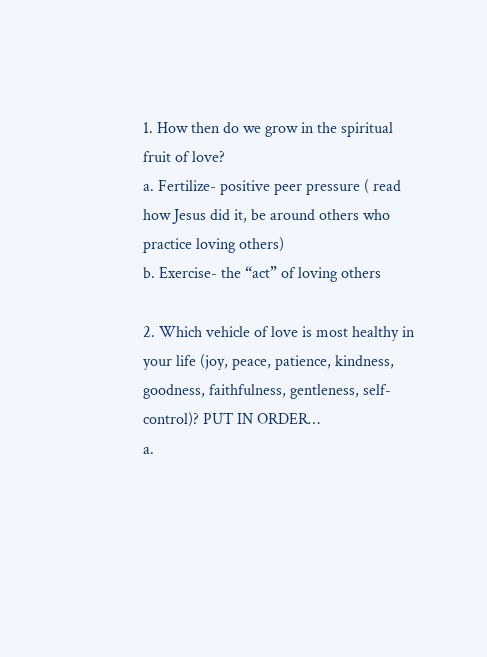1. How then do we grow in the spiritual fruit of love?
a. Fertilize- positive peer pressure ( read how Jesus did it, be around others who practice loving others)
b. Exercise- the “act” of loving others

2. Which vehicle of love is most healthy in your life (joy, peace, patience, kindness, goodness, faithfulness, gentleness, self-control)? PUT IN ORDER…
a.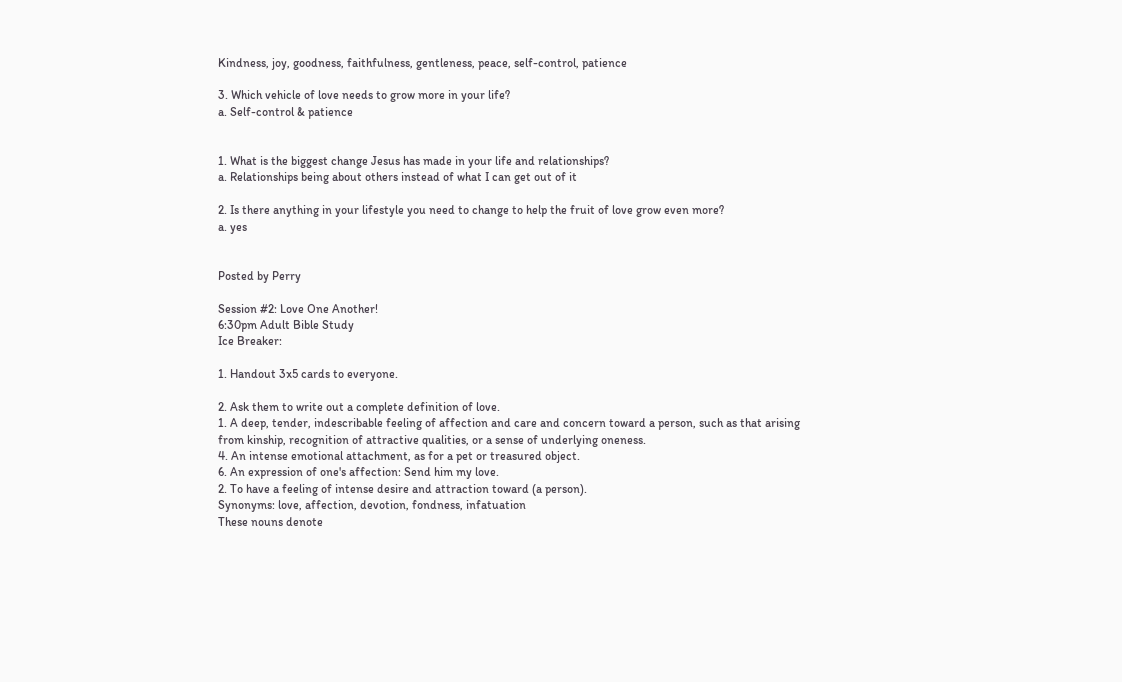Kindness, joy, goodness, faithfulness, gentleness, peace, self-control, patience

3. Which vehicle of love needs to grow more in your life?
a. Self-control & patience


1. What is the biggest change Jesus has made in your life and relationships?
a. Relationships being about others instead of what I can get out of it

2. Is there anything in your lifestyle you need to change to help the fruit of love grow even more?
a. yes


Posted by Perry

Session #2: Love One Another!
6:30pm Adult Bible Study
Ice Breaker:

1. Handout 3x5 cards to everyone.

2. Ask them to write out a complete definition of love.
1. A deep, tender, indescribable feeling of affection and care and concern toward a person, such as that arising from kinship, recognition of attractive qualities, or a sense of underlying oneness.
4. An intense emotional attachment, as for a pet or treasured object.
6. An expression of one's affection: Send him my love.
2. To have a feeling of intense desire and attraction toward (a person).
Synonyms: love, affection, devotion, fondness, infatuation
These nouns denote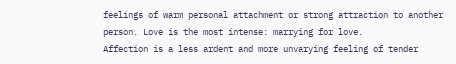feelings of warm personal attachment or strong attraction to another person. Love is the most intense: marrying for love.
Affection is a less ardent and more unvarying feeling of tender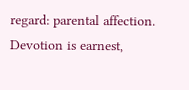regard: parental affection.
Devotion is earnest,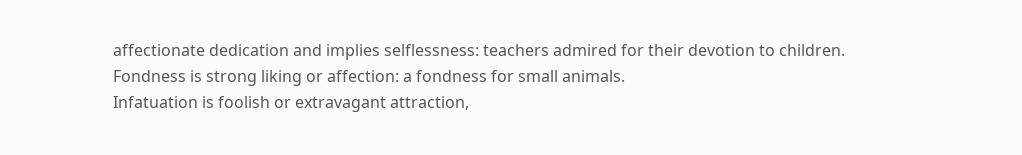affectionate dedication and implies selflessness: teachers admired for their devotion to children.
Fondness is strong liking or affection: a fondness for small animals.
Infatuation is foolish or extravagant attraction,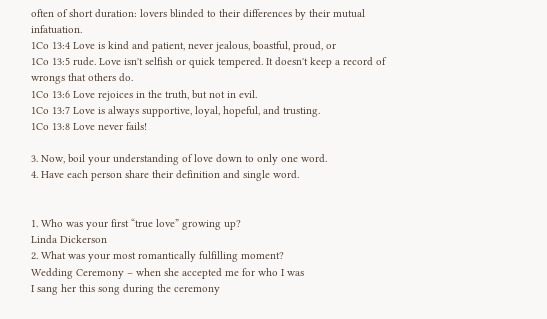often of short duration: lovers blinded to their differences by their mutual infatuation.
1Co 13:4 Love is kind and patient, never jealous, boastful, proud, or
1Co 13:5 rude. Love isn't selfish or quick tempered. It doesn't keep a record of wrongs that others do.
1Co 13:6 Love rejoices in the truth, but not in evil.
1Co 13:7 Love is always supportive, loyal, hopeful, and trusting.
1Co 13:8 Love never fails!

3. Now, boil your understanding of love down to only one word.
4. Have each person share their definition and single word.


1. Who was your first “true love” growing up?
Linda Dickerson
2. What was your most romantically fulfilling moment?
Wedding Ceremony – when she accepted me for who I was
I sang her this song during the ceremony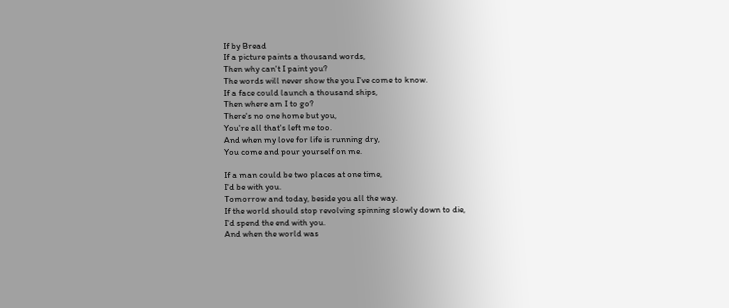If by Bread
If a picture paints a thousand words,
Then why can't I paint you?
The words will never show the you I've come to know.
If a face could launch a thousand ships,
Then where am I to go?
There's no one home but you,
You're all that's left me too.
And when my love for life is running dry,
You come and pour yourself on me.

If a man could be two places at one time,
I'd be with you.
Tomorrow and today, beside you all the way.
If the world should stop revolving spinning slowly down to die,
I'd spend the end with you.
And when the world was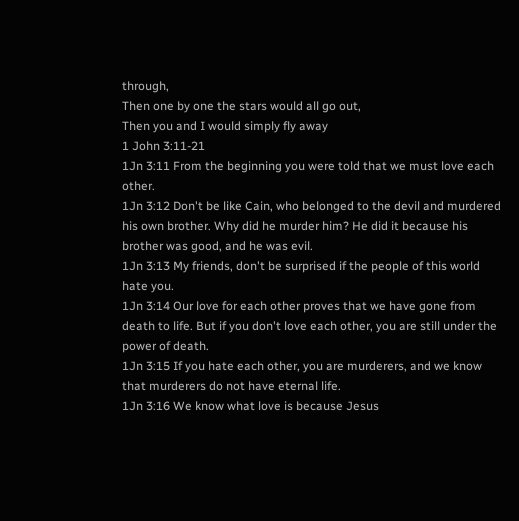through,
Then one by one the stars would all go out,
Then you and I would simply fly away
1 John 3:11-21
1Jn 3:11 From the beginning you were told that we must love each other.
1Jn 3:12 Don't be like Cain, who belonged to the devil and murdered his own brother. Why did he murder him? He did it because his brother was good, and he was evil.
1Jn 3:13 My friends, don't be surprised if the people of this world hate you.
1Jn 3:14 Our love for each other proves that we have gone from death to life. But if you don't love each other, you are still under the power of death.
1Jn 3:15 If you hate each other, you are murderers, and we know that murderers do not have eternal life.
1Jn 3:16 We know what love is because Jesus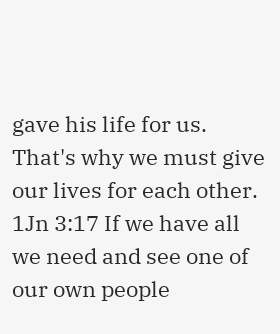gave his life for us. That's why we must give our lives for each other.
1Jn 3:17 If we have all we need and see one of our own people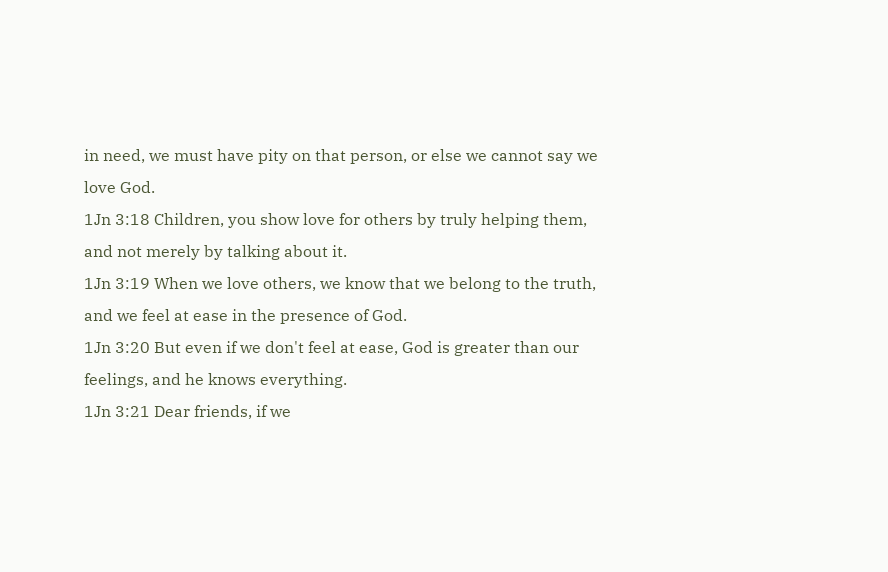in need, we must have pity on that person, or else we cannot say we love God.
1Jn 3:18 Children, you show love for others by truly helping them, and not merely by talking about it.
1Jn 3:19 When we love others, we know that we belong to the truth, and we feel at ease in the presence of God.
1Jn 3:20 But even if we don't feel at ease, God is greater than our feelings, and he knows everything.
1Jn 3:21 Dear friends, if we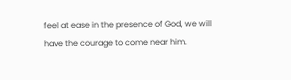feel at ease in the presence of God, we will have the courage to come near him.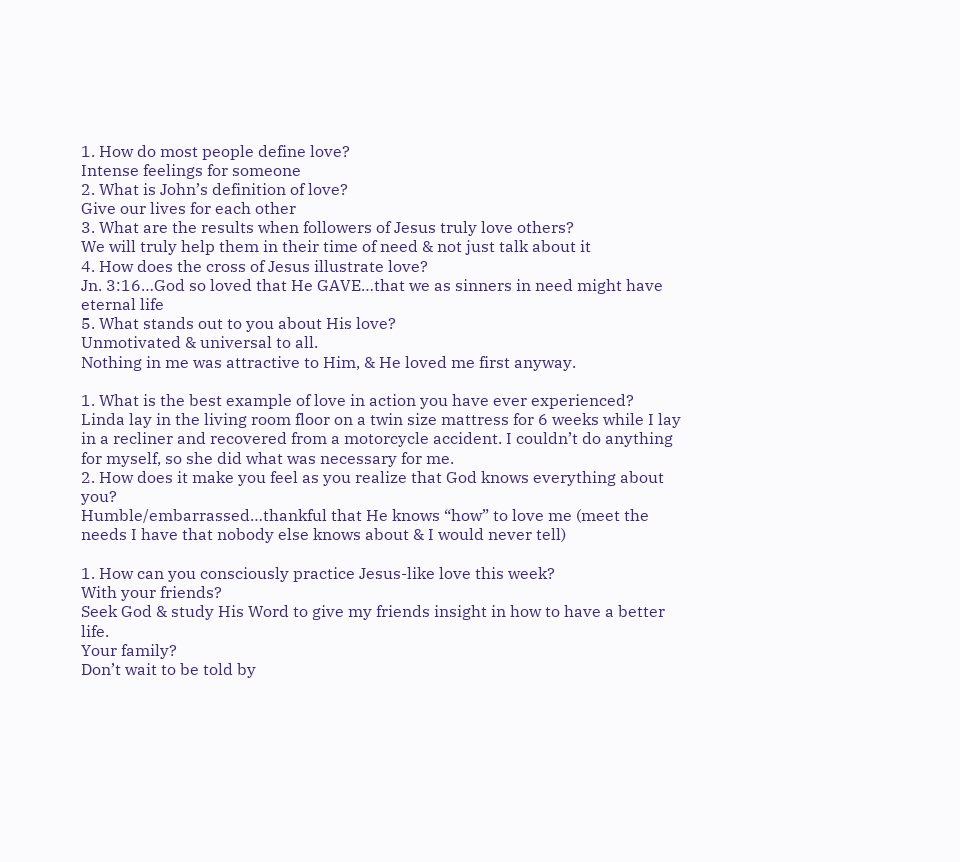1. How do most people define love?
Intense feelings for someone
2. What is John’s definition of love?
Give our lives for each other
3. What are the results when followers of Jesus truly love others?
We will truly help them in their time of need & not just talk about it
4. How does the cross of Jesus illustrate love?
Jn. 3:16…God so loved that He GAVE…that we as sinners in need might have eternal life
5. What stands out to you about His love?
Unmotivated & universal to all.
Nothing in me was attractive to Him, & He loved me first anyway.

1. What is the best example of love in action you have ever experienced?
Linda lay in the living room floor on a twin size mattress for 6 weeks while I lay in a recliner and recovered from a motorcycle accident. I couldn’t do anything for myself, so she did what was necessary for me.
2. How does it make you feel as you realize that God knows everything about you?
Humble/embarrassed…thankful that He knows “how” to love me (meet the needs I have that nobody else knows about & I would never tell)

1. How can you consciously practice Jesus-like love this week?
With your friends?
Seek God & study His Word to give my friends insight in how to have a better life.
Your family?
Don’t wait to be told by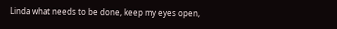Linda what needs to be done, keep my eyes open,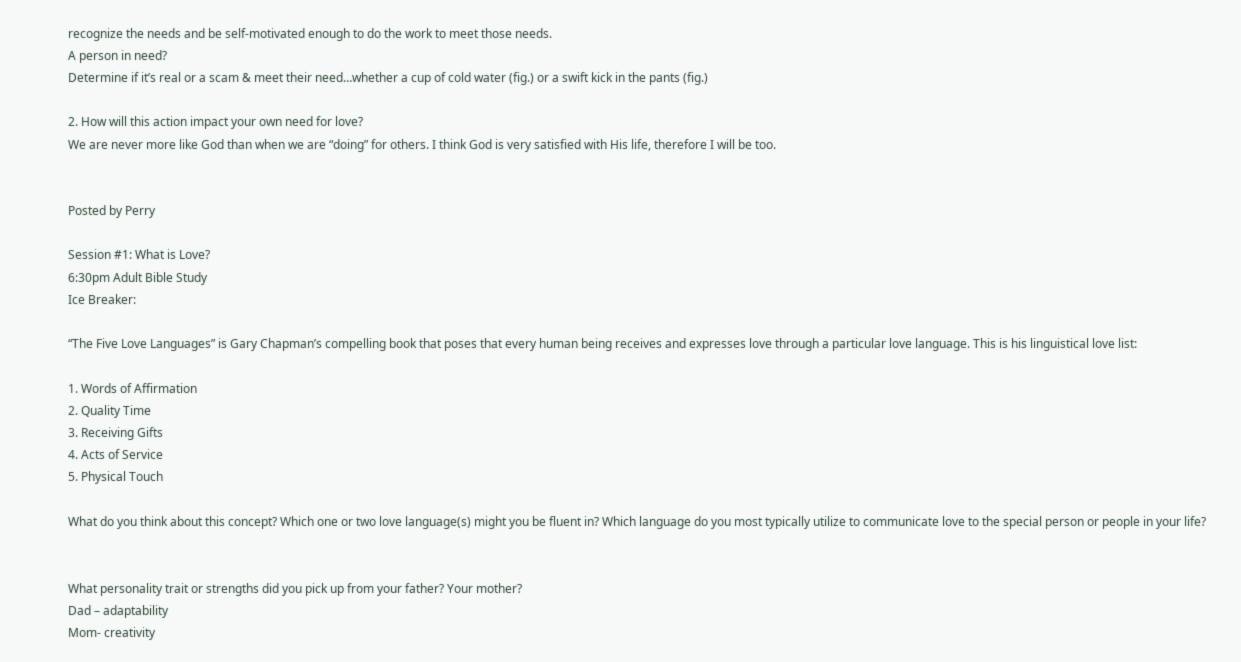recognize the needs and be self-motivated enough to do the work to meet those needs.
A person in need?
Determine if it’s real or a scam & meet their need…whether a cup of cold water (fig.) or a swift kick in the pants (fig.)

2. How will this action impact your own need for love?
We are never more like God than when we are “doing” for others. I think God is very satisfied with His life, therefore I will be too.


Posted by Perry

Session #1: What is Love?
6:30pm Adult Bible Study
Ice Breaker:

“The Five Love Languages” is Gary Chapman’s compelling book that poses that every human being receives and expresses love through a particular love language. This is his linguistical love list:

1. Words of Affirmation
2. Quality Time
3. Receiving Gifts
4. Acts of Service
5. Physical Touch

What do you think about this concept? Which one or two love language(s) might you be fluent in? Which language do you most typically utilize to communicate love to the special person or people in your life?


What personality trait or strengths did you pick up from your father? Your mother?
Dad – adaptability
Mom- creativity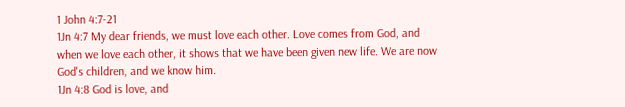1 John 4:7-21
1Jn 4:7 My dear friends, we must love each other. Love comes from God, and when we love each other, it shows that we have been given new life. We are now God's children, and we know him.
1Jn 4:8 God is love, and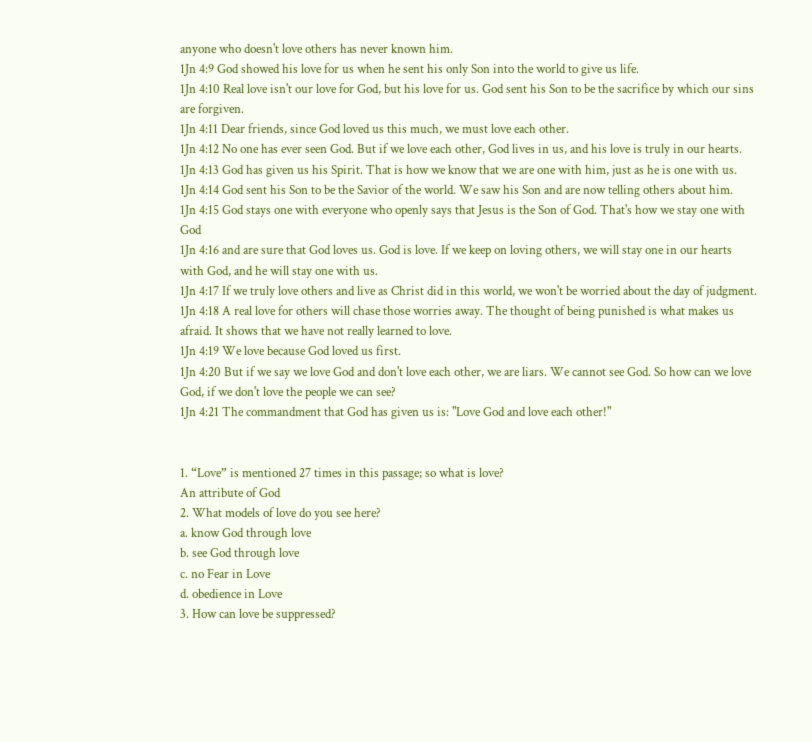anyone who doesn't love others has never known him.
1Jn 4:9 God showed his love for us when he sent his only Son into the world to give us life.
1Jn 4:10 Real love isn't our love for God, but his love for us. God sent his Son to be the sacrifice by which our sins are forgiven.
1Jn 4:11 Dear friends, since God loved us this much, we must love each other.
1Jn 4:12 No one has ever seen God. But if we love each other, God lives in us, and his love is truly in our hearts.
1Jn 4:13 God has given us his Spirit. That is how we know that we are one with him, just as he is one with us.
1Jn 4:14 God sent his Son to be the Savior of the world. We saw his Son and are now telling others about him.
1Jn 4:15 God stays one with everyone who openly says that Jesus is the Son of God. That's how we stay one with God
1Jn 4:16 and are sure that God loves us. God is love. If we keep on loving others, we will stay one in our hearts with God, and he will stay one with us.
1Jn 4:17 If we truly love others and live as Christ did in this world, we won't be worried about the day of judgment.
1Jn 4:18 A real love for others will chase those worries away. The thought of being punished is what makes us afraid. It shows that we have not really learned to love.
1Jn 4:19 We love because God loved us first.
1Jn 4:20 But if we say we love God and don't love each other, we are liars. We cannot see God. So how can we love God, if we don't love the people we can see?
1Jn 4:21 The commandment that God has given us is: "Love God and love each other!"


1. “Love” is mentioned 27 times in this passage; so what is love?
An attribute of God
2. What models of love do you see here?
a. know God through love
b. see God through love
c. no Fear in Love
d. obedience in Love
3. How can love be suppressed?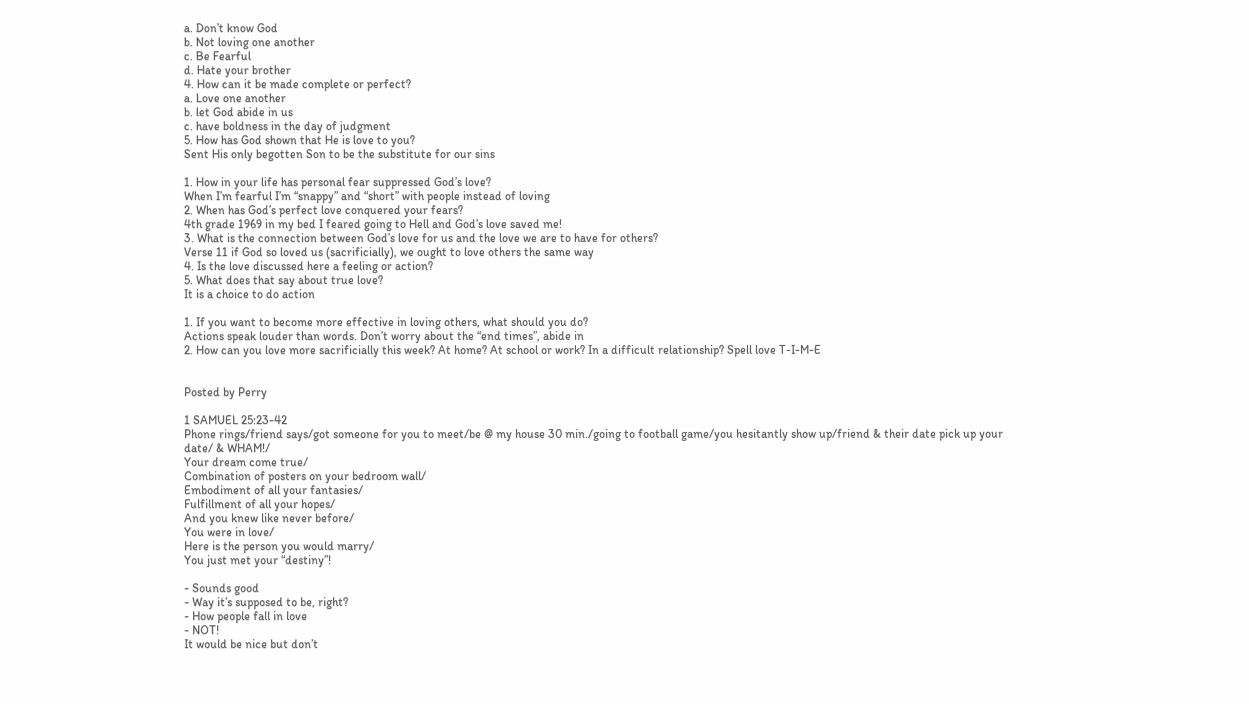a. Don’t know God
b. Not loving one another
c. Be Fearful
d. Hate your brother
4. How can it be made complete or perfect?
a. Love one another
b. let God abide in us
c. have boldness in the day of judgment
5. How has God shown that He is love to you?
Sent His only begotten Son to be the substitute for our sins

1. How in your life has personal fear suppressed God’s love?
When I’m fearful I’m “snappy” and “short” with people instead of loving
2. When has God’s perfect love conquered your fears?
4th grade 1969 in my bed I feared going to Hell and God’s love saved me!
3. What is the connection between God’s love for us and the love we are to have for others?
Verse 11 if God so loved us (sacrificially), we ought to love others the same way
4. Is the love discussed here a feeling or action?
5. What does that say about true love?
It is a choice to do action

1. If you want to become more effective in loving others, what should you do?
Actions speak louder than words. Don’t worry about the “end times”, abide in
2. How can you love more sacrificially this week? At home? At school or work? In a difficult relationship? Spell love T-I-M-E


Posted by Perry

1 SAMUEL 25:23-42
Phone rings/friend says/got someone for you to meet/be @ my house 30 min./going to football game/you hesitantly show up/friend & their date pick up your date/ & WHAM!/
Your dream come true/
Combination of posters on your bedroom wall/
Embodiment of all your fantasies/
Fulfillment of all your hopes/
And you knew like never before/
You were in love/
Here is the person you would marry/
You just met your “destiny”!

- Sounds good
- Way it’s supposed to be, right?
- How people fall in love
- NOT!
It would be nice but don’t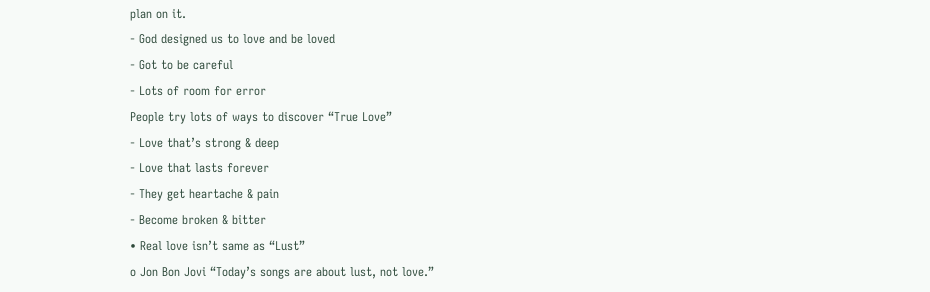plan on it.
- God designed us to love and be loved
- Got to be careful
- Lots of room for error
People try lots of ways to discover “True Love”
- Love that’s strong & deep
- Love that lasts forever
- They get heartache & pain
- Become broken & bitter
• Real love isn’t same as “Lust”
o Jon Bon Jovi “Today’s songs are about lust, not love.”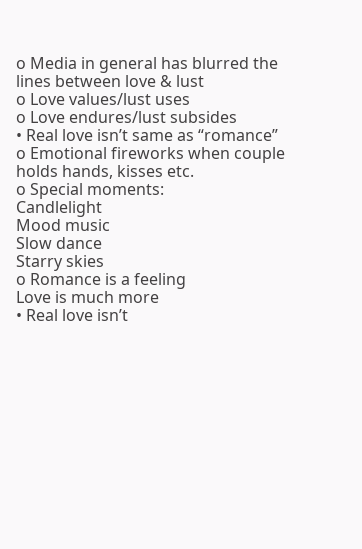o Media in general has blurred the lines between love & lust
o Love values/lust uses
o Love endures/lust subsides
• Real love isn’t same as “romance”
o Emotional fireworks when couple holds hands, kisses etc.
o Special moments:
Candlelight
Mood music
Slow dance
Starry skies
o Romance is a feeling
Love is much more
• Real love isn’t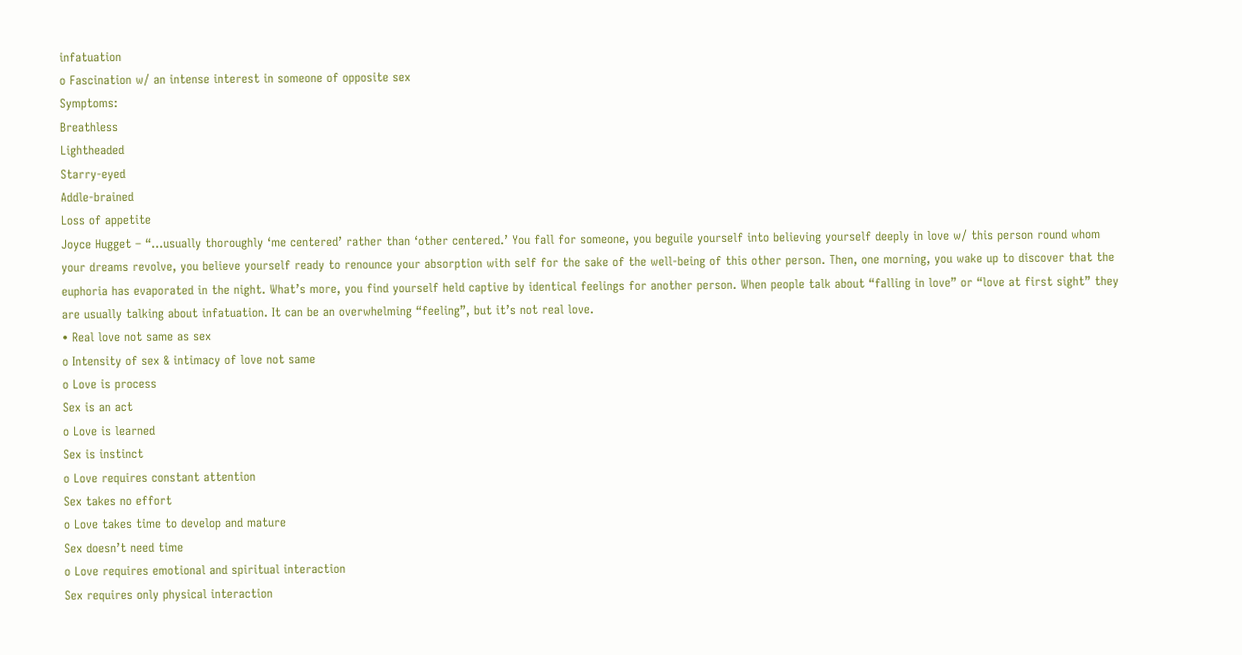infatuation
o Fascination w/ an intense interest in someone of opposite sex
Symptoms:
Breathless
Lightheaded
Starry-eyed
Addle-brained
Loss of appetite
Joyce Hugget – “…usually thoroughly ‘me centered’ rather than ‘other centered.’ You fall for someone, you beguile yourself into believing yourself deeply in love w/ this person round whom your dreams revolve, you believe yourself ready to renounce your absorption with self for the sake of the well-being of this other person. Then, one morning, you wake up to discover that the euphoria has evaporated in the night. What’s more, you find yourself held captive by identical feelings for another person. When people talk about “falling in love” or “love at first sight” they are usually talking about infatuation. It can be an overwhelming “feeling”, but it’s not real love.
• Real love not same as sex
o Intensity of sex & intimacy of love not same
o Love is process
Sex is an act
o Love is learned
Sex is instinct
o Love requires constant attention
Sex takes no effort
o Love takes time to develop and mature
Sex doesn’t need time
o Love requires emotional and spiritual interaction
Sex requires only physical interaction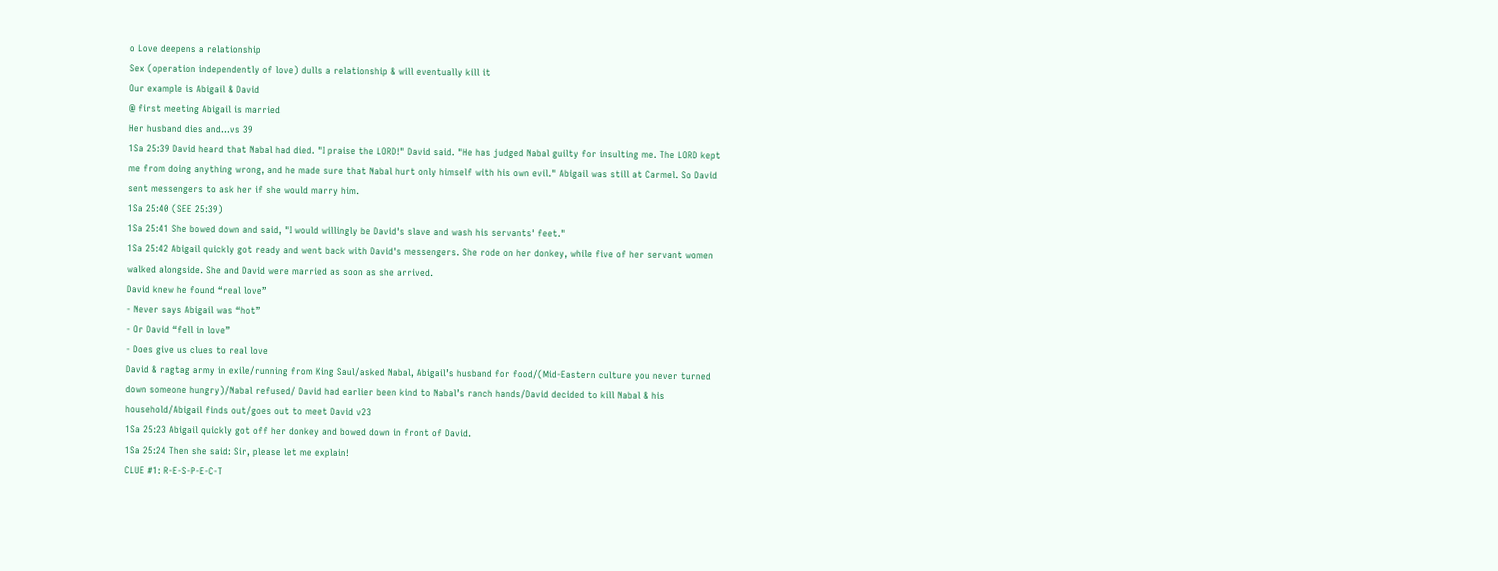o Love deepens a relationship
Sex (operation independently of love) dulls a relationship & will eventually kill it
Our example is Abigail & David
@ first meeting Abigail is married
Her husband dies and…vs 39
1Sa 25:39 David heard that Nabal had died. "I praise the LORD!" David said. "He has judged Nabal guilty for insulting me. The LORD kept me from doing anything wrong, and he made sure that Nabal hurt only himself with his own evil." Abigail was still at Carmel. So David sent messengers to ask her if she would marry him.
1Sa 25:40 (SEE 25:39)
1Sa 25:41 She bowed down and said, "I would willingly be David's slave and wash his servants' feet."
1Sa 25:42 Abigail quickly got ready and went back with David's messengers. She rode on her donkey, while five of her servant women walked alongside. She and David were married as soon as she arrived.
David knew he found “real love”
- Never says Abigail was “hot”
- Or David “fell in love”
- Does give us clues to real love
David & ragtag army in exile/running from King Saul/asked Nabal, Abigail’s husband for food/(Mid-Eastern culture you never turned down someone hungry)/Nabal refused/ David had earlier been kind to Nabal’s ranch hands/David decided to kill Nabal & his household/Abigail finds out/goes out to meet David v23
1Sa 25:23 Abigail quickly got off her donkey and bowed down in front of David.
1Sa 25:24 Then she said: Sir, please let me explain!
CLUE #1: R-E-S-P-E-C-T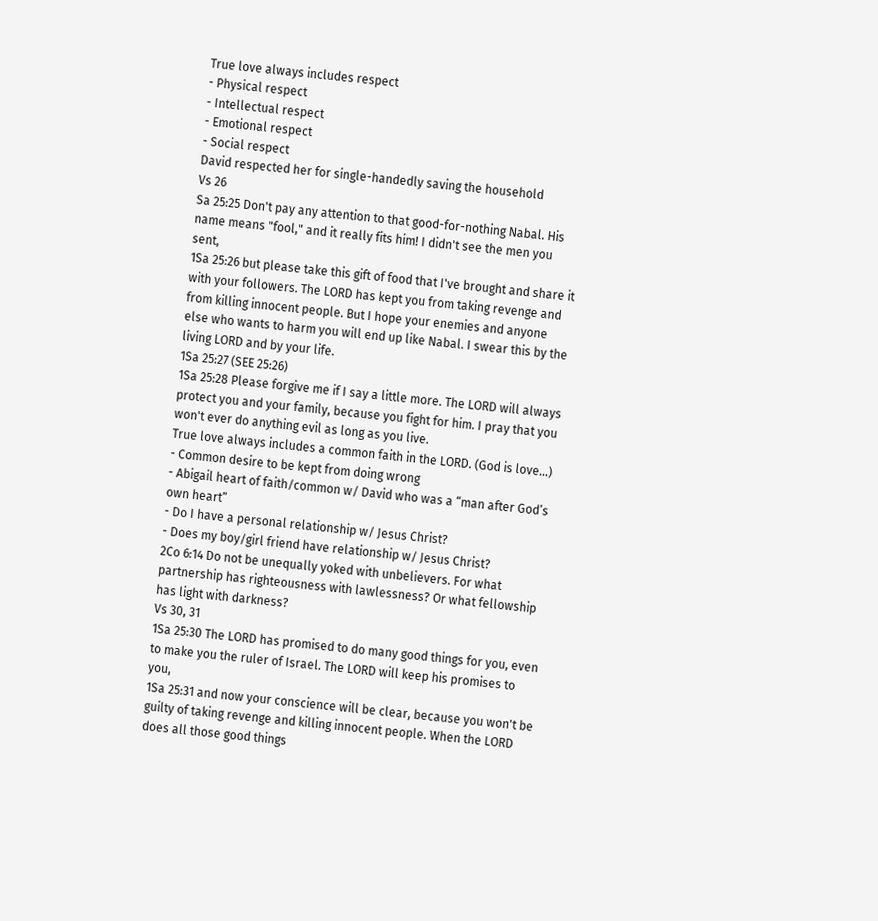True love always includes respect
- Physical respect
- Intellectual respect
- Emotional respect
- Social respect
David respected her for single-handedly saving the household
Vs 26
Sa 25:25 Don't pay any attention to that good-for-nothing Nabal. His name means "fool," and it really fits him! I didn't see the men you sent,
1Sa 25:26 but please take this gift of food that I've brought and share it with your followers. The LORD has kept you from taking revenge and from killing innocent people. But I hope your enemies and anyone else who wants to harm you will end up like Nabal. I swear this by the living LORD and by your life.
1Sa 25:27 (SEE 25:26)
1Sa 25:28 Please forgive me if I say a little more. The LORD will always protect you and your family, because you fight for him. I pray that you won't ever do anything evil as long as you live.
True love always includes a common faith in the LORD. (God is love…)
- Common desire to be kept from doing wrong
- Abigail heart of faith/common w/ David who was a “man after God’s own heart”
- Do I have a personal relationship w/ Jesus Christ?
- Does my boy/girl friend have relationship w/ Jesus Christ?
2Co 6:14 Do not be unequally yoked with unbelievers. For what partnership has righteousness with lawlessness? Or what fellowship has light with darkness?
Vs 30, 31
1Sa 25:30 The LORD has promised to do many good things for you, even to make you the ruler of Israel. The LORD will keep his promises to you,
1Sa 25:31 and now your conscience will be clear, because you won't be guilty of taking revenge and killing innocent people. When the LORD does all those good things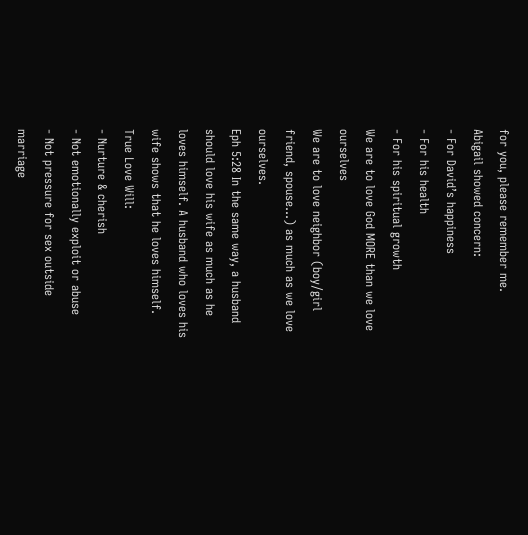for you, please remember me.
Abigail showed concern:
- For David’s happiness
- For his health
- For his spiritual growth
We are to love God MORE than we love ourselves
We are to love neighbor (boy/girl friend, spouse…) as much as we love ourselves.
Eph 5:28 In the same way, a husband should love his wife as much as he loves himself. A husband who loves his wife shows that he loves himself.
True Love Will:
- Nurture & cherish
- Not emotionally exploit or abuse
- Not pressure for sex outside marriage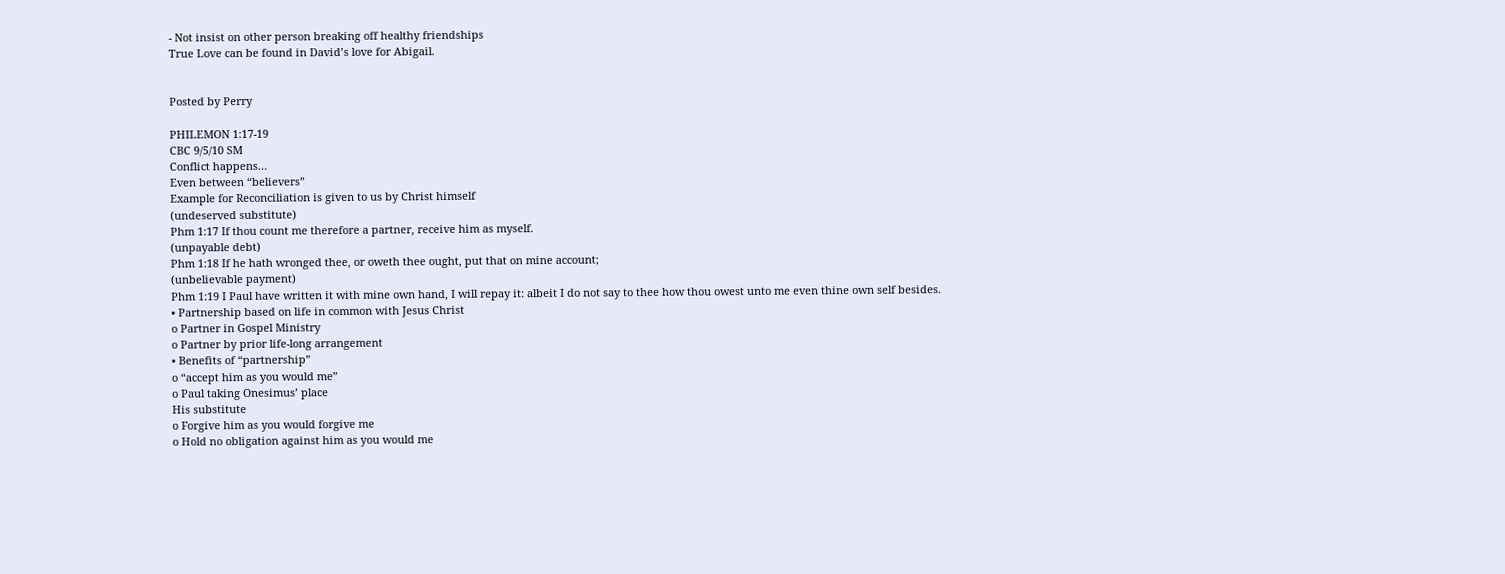- Not insist on other person breaking off healthy friendships
True Love can be found in David’s love for Abigail.


Posted by Perry

PHILEMON 1:17-19
CBC 9/5/10 SM
Conflict happens…
Even between “believers”
Example for Reconciliation is given to us by Christ himself
(undeserved substitute)
Phm 1:17 If thou count me therefore a partner, receive him as myself.
(unpayable debt)
Phm 1:18 If he hath wronged thee, or oweth thee ought, put that on mine account;
(unbelievable payment)
Phm 1:19 I Paul have written it with mine own hand, I will repay it: albeit I do not say to thee how thou owest unto me even thine own self besides.
• Partnership based on life in common with Jesus Christ
o Partner in Gospel Ministry
o Partner by prior life-long arrangement
• Benefits of “partnership”
o “accept him as you would me”
o Paul taking Onesimus’ place
His substitute
o Forgive him as you would forgive me
o Hold no obligation against him as you would me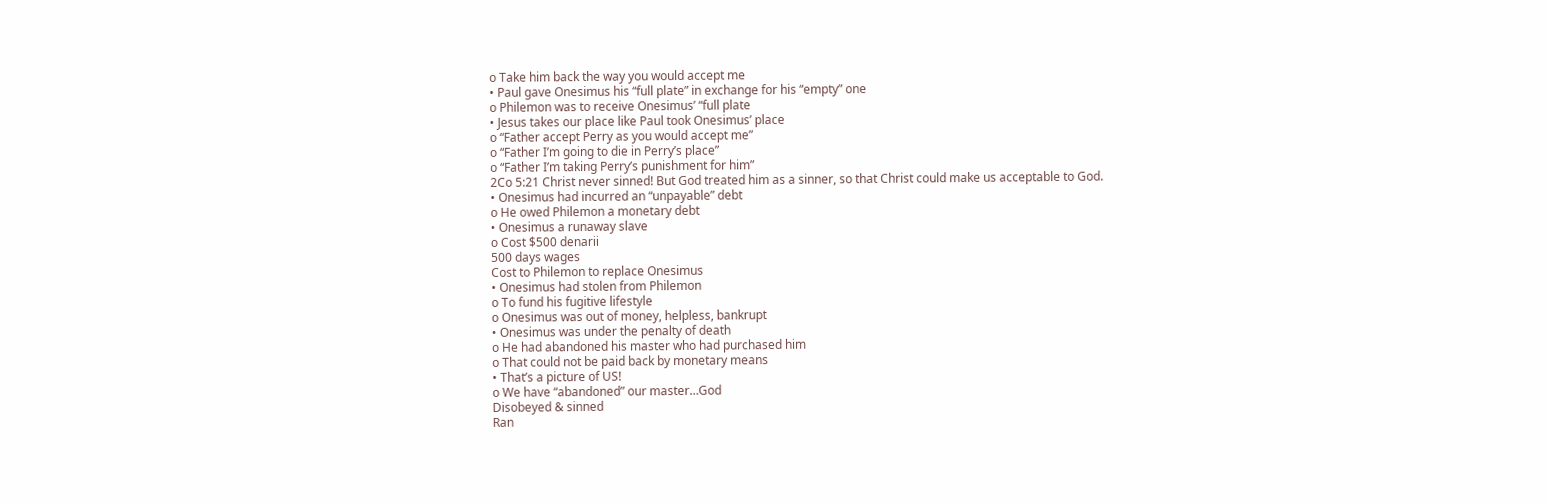o Take him back the way you would accept me
• Paul gave Onesimus his “full plate” in exchange for his “empty” one
o Philemon was to receive Onesimus’ “full plate
• Jesus takes our place like Paul took Onesimus’ place
o “Father accept Perry as you would accept me”
o “Father I’m going to die in Perry’s place”
o “Father I’m taking Perry’s punishment for him”
2Co 5:21 Christ never sinned! But God treated him as a sinner, so that Christ could make us acceptable to God.
• Onesimus had incurred an “unpayable” debt
o He owed Philemon a monetary debt
• Onesimus a runaway slave
o Cost $500 denarii
500 days wages
Cost to Philemon to replace Onesimus
• Onesimus had stolen from Philemon
o To fund his fugitive lifestyle
o Onesimus was out of money, helpless, bankrupt
• Onesimus was under the penalty of death
o He had abandoned his master who had purchased him
o That could not be paid back by monetary means
• That’s a picture of US!
o We have “abandoned” our master…God
Disobeyed & sinned
Ran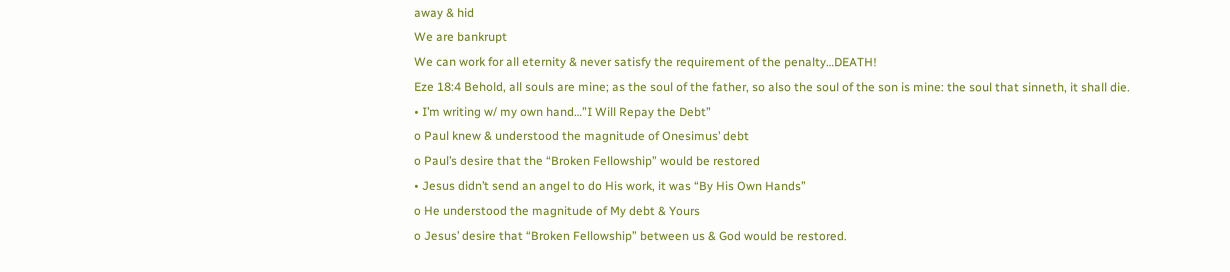away & hid
We are bankrupt
We can work for all eternity & never satisfy the requirement of the penalty…DEATH!
Eze 18:4 Behold, all souls are mine; as the soul of the father, so also the soul of the son is mine: the soul that sinneth, it shall die.
• I’m writing w/ my own hand…”I Will Repay the Debt”
o Paul knew & understood the magnitude of Onesimus’ debt
o Paul’s desire that the “Broken Fellowship” would be restored
• Jesus didn’t send an angel to do His work, it was “By His Own Hands”
o He understood the magnitude of My debt & Yours
o Jesus’ desire that “Broken Fellowship” between us & God would be restored.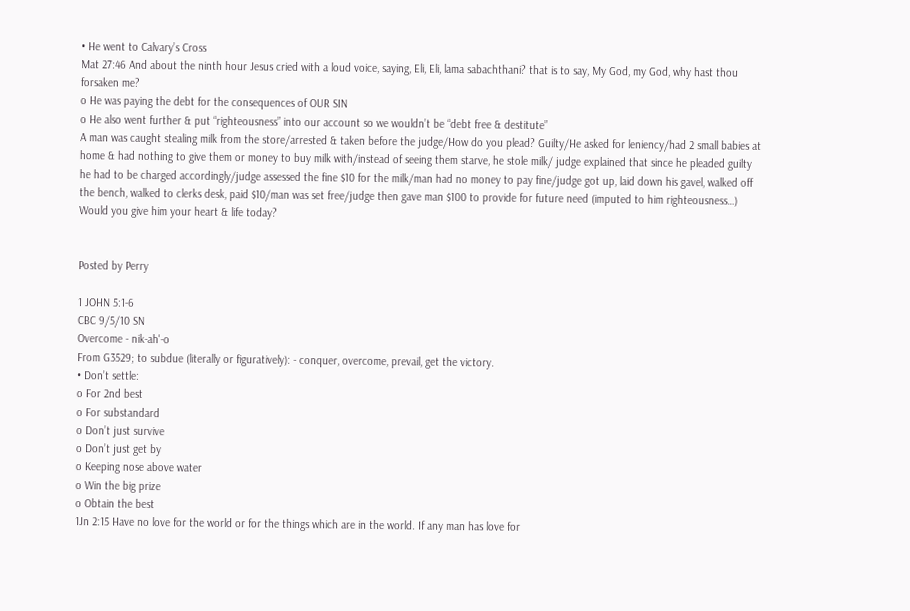• He went to Calvary’s Cross
Mat 27:46 And about the ninth hour Jesus cried with a loud voice, saying, Eli, Eli, lama sabachthani? that is to say, My God, my God, why hast thou forsaken me?
o He was paying the debt for the consequences of OUR SIN
o He also went further & put “righteousness” into our account so we wouldn’t be “debt free & destitute”
A man was caught stealing milk from the store/arrested & taken before the judge/How do you plead? Guilty/He asked for leniency/had 2 small babies at home & had nothing to give them or money to buy milk with/instead of seeing them starve, he stole milk/ judge explained that since he pleaded guilty he had to be charged accordingly/judge assessed the fine $10 for the milk/man had no money to pay fine/judge got up, laid down his gavel, walked off the bench, walked to clerks desk, paid $10/man was set free/judge then gave man $100 to provide for future need (imputed to him righteousness…)
Would you give him your heart & life today?


Posted by Perry

1 JOHN 5:1-6
CBC 9/5/10 SN
Overcome - nik-ah'-o
From G3529; to subdue (literally or figuratively): - conquer, overcome, prevail, get the victory.
• Don’t settle:
o For 2nd best
o For substandard
o Don’t just survive
o Don’t just get by
o Keeping nose above water
o Win the big prize
o Obtain the best
1Jn 2:15 Have no love for the world or for the things which are in the world. If any man has love for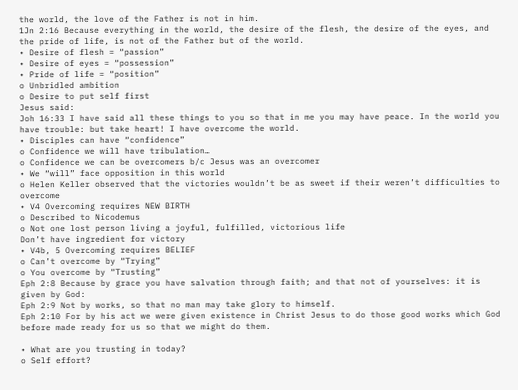the world, the love of the Father is not in him.
1Jn 2:16 Because everything in the world, the desire of the flesh, the desire of the eyes, and the pride of life, is not of the Father but of the world.
• Desire of flesh = “passion”
• Desire of eyes = “possession”
• Pride of life = “position”
o Unbridled ambition
o Desire to put self first
Jesus said:
Joh 16:33 I have said all these things to you so that in me you may have peace. In the world you have trouble: but take heart! I have overcome the world.
• Disciples can have “confidence”
o Confidence we will have tribulation…
o Confidence we can be overcomers b/c Jesus was an overcomer
• We “will” face opposition in this world
o Helen Keller observed that the victories wouldn’t be as sweet if their weren’t difficulties to overcome
• V4 Overcoming requires NEW BIRTH
o Described to Nicodemus
o Not one lost person living a joyful, fulfilled, victorious life
Don’t have ingredient for victory
• V4b, 5 Overcoming requires BELIEF
o Can’t overcome by “Trying”
o You overcome by “Trusting”
Eph 2:8 Because by grace you have salvation through faith; and that not of yourselves: it is given by God:
Eph 2:9 Not by works, so that no man may take glory to himself.
Eph 2:10 For by his act we were given existence in Christ Jesus to do those good works which God before made ready for us so that we might do them.

• What are you trusting in today?
o Self effort?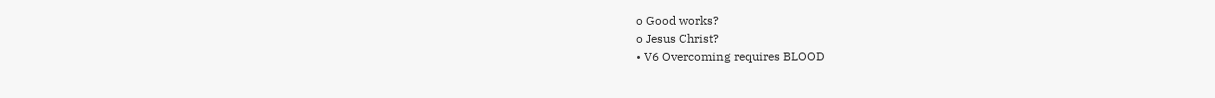o Good works?
o Jesus Christ?
• V6 Overcoming requires BLOOD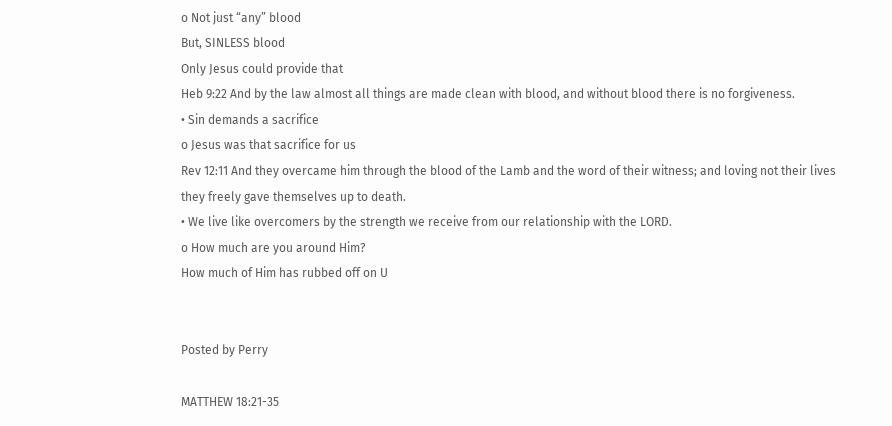o Not just “any” blood
But, SINLESS blood
Only Jesus could provide that
Heb 9:22 And by the law almost all things are made clean with blood, and without blood there is no forgiveness.
• Sin demands a sacrifice
o Jesus was that sacrifice for us
Rev 12:11 And they overcame him through the blood of the Lamb and the word of their witness; and loving not their lives they freely gave themselves up to death.
• We live like overcomers by the strength we receive from our relationship with the LORD.
o How much are you around Him?
How much of Him has rubbed off on U


Posted by Perry

MATTHEW 18:21-35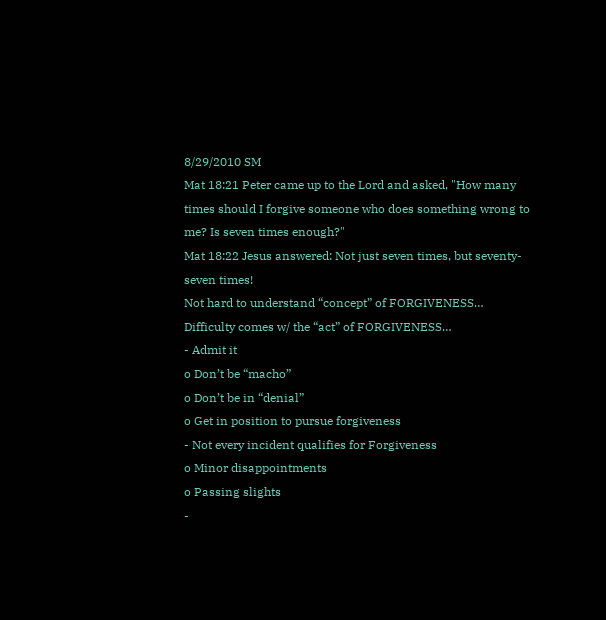8/29/2010 SM
Mat 18:21 Peter came up to the Lord and asked, "How many times should I forgive someone who does something wrong to me? Is seven times enough?"
Mat 18:22 Jesus answered: Not just seven times, but seventy-seven times!
Not hard to understand “concept” of FORGIVENESS…
Difficulty comes w/ the “act” of FORGIVENESS…
- Admit it
o Don’t be “macho”
o Don’t be in “denial”
o Get in position to pursue forgiveness
- Not every incident qualifies for Forgiveness
o Minor disappointments
o Passing slights
-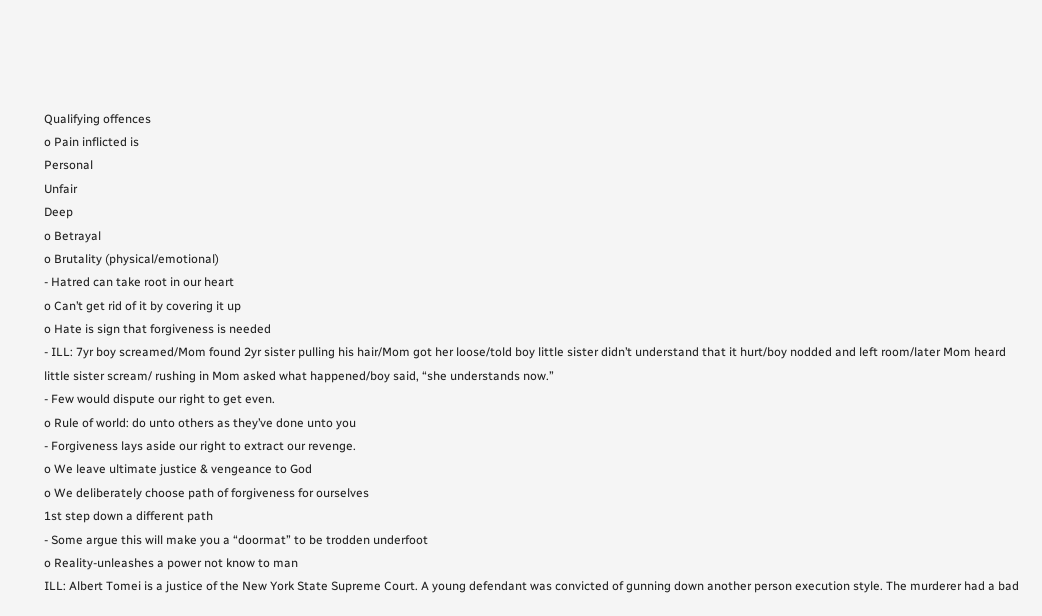Qualifying offences
o Pain inflicted is
Personal
Unfair
Deep
o Betrayal
o Brutality (physical/emotional)
- Hatred can take root in our heart
o Can’t get rid of it by covering it up
o Hate is sign that forgiveness is needed
- ILL: 7yr boy screamed/Mom found 2yr sister pulling his hair/Mom got her loose/told boy little sister didn’t understand that it hurt/boy nodded and left room/later Mom heard little sister scream/ rushing in Mom asked what happened/boy said, “she understands now.”
- Few would dispute our right to get even.
o Rule of world: do unto others as they’ve done unto you
- Forgiveness lays aside our right to extract our revenge.
o We leave ultimate justice & vengeance to God
o We deliberately choose path of forgiveness for ourselves
1st step down a different path
- Some argue this will make you a “doormat” to be trodden underfoot
o Reality-unleashes a power not know to man
ILL: Albert Tomei is a justice of the New York State Supreme Court. A young defendant was convicted of gunning down another person execution style. The murderer had a bad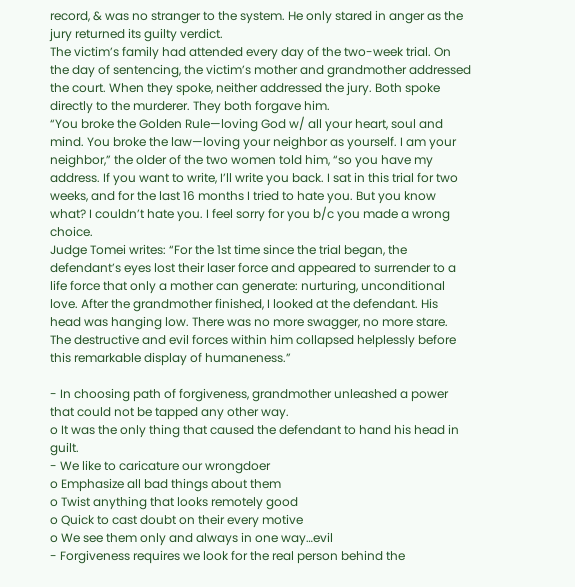record, & was no stranger to the system. He only stared in anger as the jury returned its guilty verdict.
The victim’s family had attended every day of the two-week trial. On the day of sentencing, the victim’s mother and grandmother addressed the court. When they spoke, neither addressed the jury. Both spoke directly to the murderer. They both forgave him.
“You broke the Golden Rule—loving God w/ all your heart, soul and mind. You broke the law—loving your neighbor as yourself. I am your neighbor,” the older of the two women told him, “so you have my address. If you want to write, I’ll write you back. I sat in this trial for two weeks, and for the last 16 months I tried to hate you. But you know what? I couldn’t hate you. I feel sorry for you b/c you made a wrong choice.
Judge Tomei writes: “For the 1st time since the trial began, the defendant’s eyes lost their laser force and appeared to surrender to a life force that only a mother can generate: nurturing, unconditional love. After the grandmother finished, I looked at the defendant. His head was hanging low. There was no more swagger, no more stare. The destructive and evil forces within him collapsed helplessly before this remarkable display of humaneness.”

- In choosing path of forgiveness, grandmother unleashed a power that could not be tapped any other way.
o It was the only thing that caused the defendant to hand his head in guilt.
- We like to caricature our wrongdoer
o Emphasize all bad things about them
o Twist anything that looks remotely good
o Quick to cast doubt on their every motive
o We see them only and always in one way…evil
- Forgiveness requires we look for the real person behind the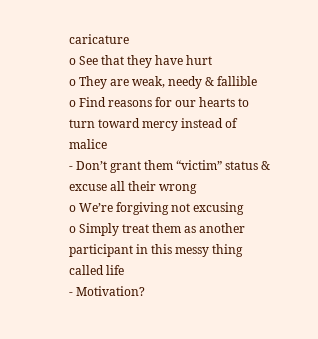caricature
o See that they have hurt
o They are weak, needy & fallible
o Find reasons for our hearts to turn toward mercy instead of malice
- Don’t grant them “victim” status & excuse all their wrong
o We’re forgiving not excusing
o Simply treat them as another participant in this messy thing called life
- Motivation?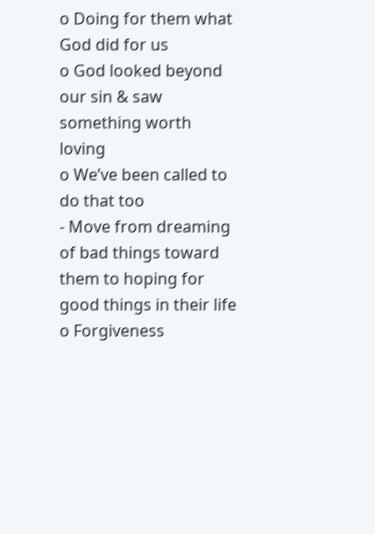o Doing for them what God did for us
o God looked beyond our sin & saw something worth loving
o We’ve been called to do that too
- Move from dreaming of bad things toward them to hoping for good things in their life
o Forgiveness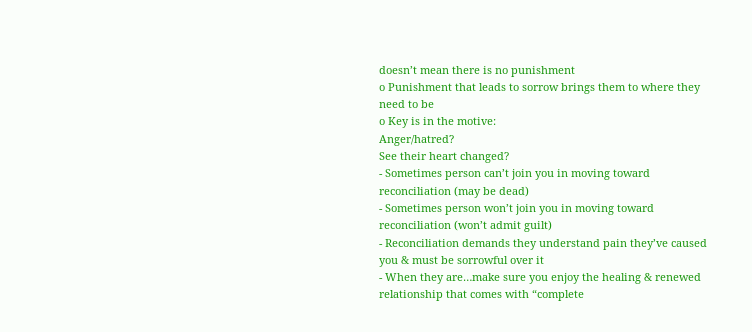doesn’t mean there is no punishment
o Punishment that leads to sorrow brings them to where they need to be
o Key is in the motive:
Anger/hatred?
See their heart changed?
- Sometimes person can’t join you in moving toward reconciliation (may be dead)
- Sometimes person won’t join you in moving toward reconciliation (won’t admit guilt)
- Reconciliation demands they understand pain they’ve caused you & must be sorrowful over it
- When they are…make sure you enjoy the healing & renewed relationship that comes with “complete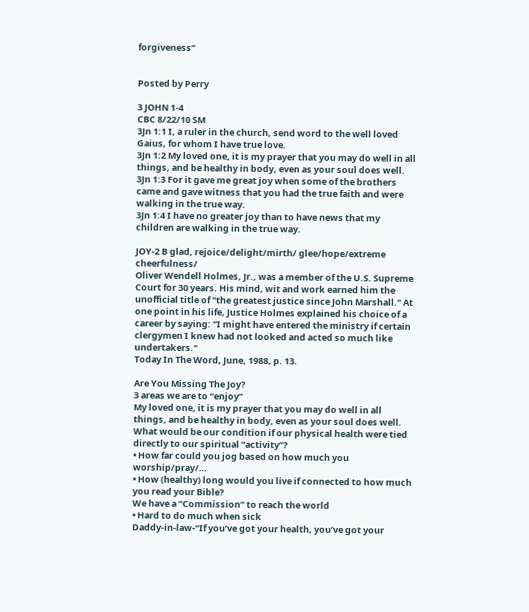forgiveness”


Posted by Perry

3 JOHN 1-4
CBC 8/22/10 SM
3Jn 1:1 I, a ruler in the church, send word to the well loved Gaius, for whom I have true love.
3Jn 1:2 My loved one, it is my prayer that you may do well in all things, and be healthy in body, even as your soul does well.
3Jn 1:3 For it gave me great joy when some of the brothers came and gave witness that you had the true faith and were walking in the true way.
3Jn 1:4 I have no greater joy than to have news that my children are walking in the true way.

JOY-2 B glad, rejoice/delight/mirth/ glee/hope/extreme cheerfulness/
Oliver Wendell Holmes, Jr., was a member of the U.S. Supreme Court for 30 years. His mind, wit and work earned him the unofficial title of "the greatest justice since John Marshall." At one point in his life, Justice Holmes explained his choice of a career by saying: "I might have entered the ministry if certain clergymen I knew had not looked and acted so much like undertakers."
Today In The Word, June, 1988, p. 13.

Are You Missing The Joy?
3 areas we are to “enjoy”
My loved one, it is my prayer that you may do well in all things, and be healthy in body, even as your soul does well.
What would be our condition if our physical health were tied directly to our spiritual “activity”?
• How far could you jog based on how much you worship/pray/…
• How (healthy) long would you live if connected to how much you read your Bible?
We have a “Commission” to reach the world
• Hard to do much when sick
Daddy-in-law-“If you’ve got your health, you’ve got your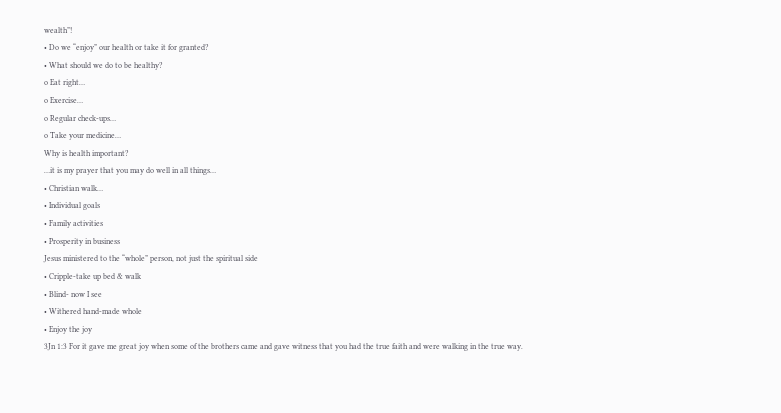wealth”!
• Do we “enjoy” our health or take it for granted?
• What should we do to be healthy?
o Eat right…
o Exercise…
o Regular check-ups…
o Take your medicine…
Why is health important?
…it is my prayer that you may do well in all things…
• Christian walk…
• Individual goals
• Family activities
• Prosperity in business
Jesus ministered to the “whole” person, not just the spiritual side
• Cripple-take up bed & walk
• Blind- now I see
• Withered hand-made whole
• Enjoy the joy
3Jn 1:3 For it gave me great joy when some of the brothers came and gave witness that you had the true faith and were walking in the true way.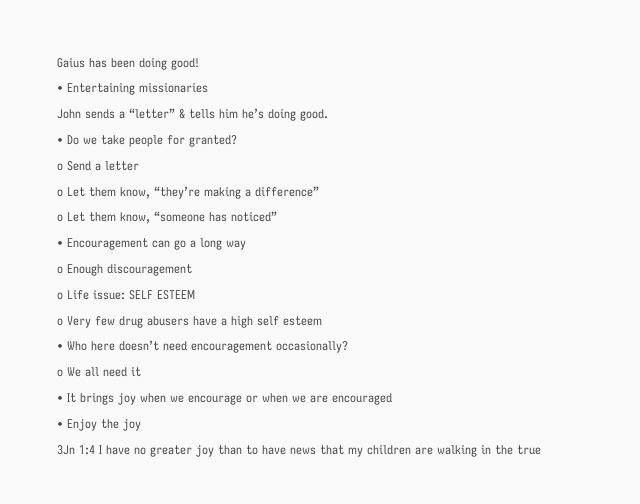Gaius has been doing good!
• Entertaining missionaries
John sends a “letter” & tells him he’s doing good.
• Do we take people for granted?
o Send a letter
o Let them know, “they’re making a difference”
o Let them know, “someone has noticed”
• Encouragement can go a long way
o Enough discouragement
o Life issue: SELF ESTEEM
o Very few drug abusers have a high self esteem
• Who here doesn’t need encouragement occasionally?
o We all need it
• It brings joy when we encourage or when we are encouraged
• Enjoy the joy
3Jn 1:4 I have no greater joy than to have news that my children are walking in the true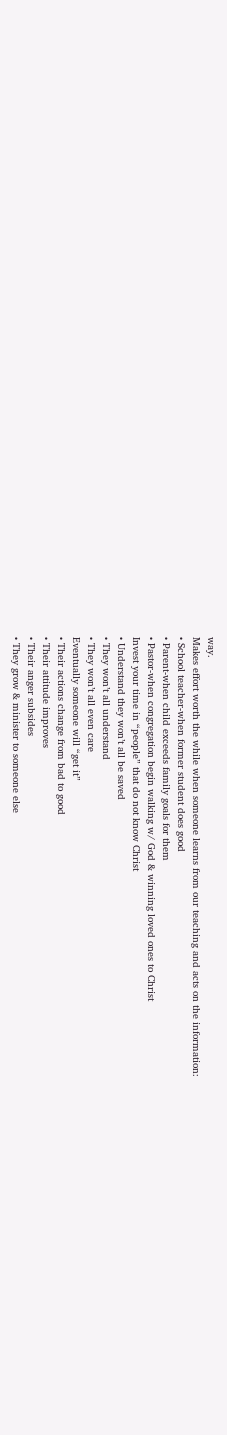way.
Makes effort worth the while when someone learns from our teaching and acts on the information:
• School teacher-when former student does good
• Parent-when child exceeds family goals for them
• Pastor-when congregation begin walking w/ God & winning loved ones to Christ
Invest your time in “people” that do not know Christ
• Understand they won’t all be saved
• They won’t all understand
• They won’t all even care
Eventually someone will “get it”
• Their actions change from bad to good
• Their attitude improves
• Their anger subsides
• They grow & minister to someone else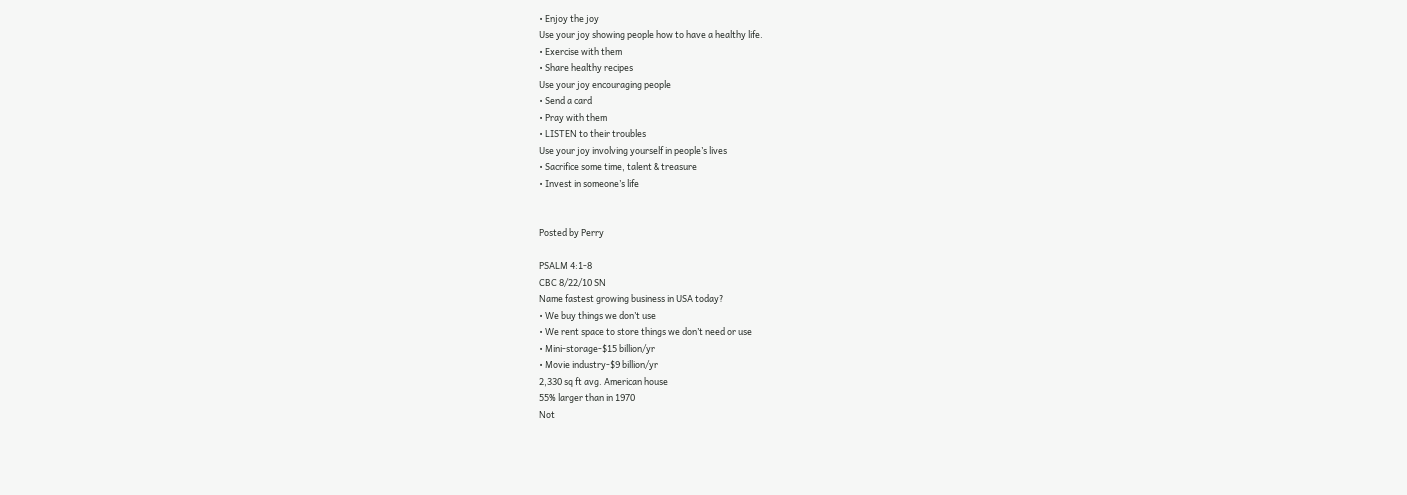• Enjoy the joy
Use your joy showing people how to have a healthy life.
• Exercise with them
• Share healthy recipes
Use your joy encouraging people
• Send a card
• Pray with them
• LISTEN to their troubles
Use your joy involving yourself in people’s lives
• Sacrifice some time, talent & treasure
• Invest in someone’s life


Posted by Perry

PSALM 4:1-8
CBC 8/22/10 SN
Name fastest growing business in USA today?
• We buy things we don’t use
• We rent space to store things we don’t need or use
• Mini-storage-$15 billion/yr
• Movie industry-$9 billion/yr
2,330 sq ft avg. American house
55% larger than in 1970
Not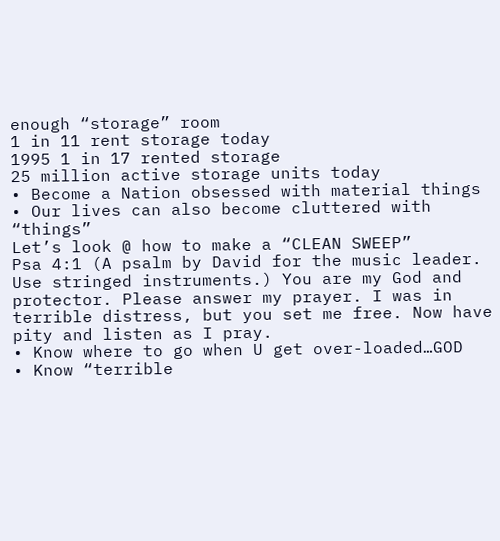enough “storage” room
1 in 11 rent storage today
1995 1 in 17 rented storage
25 million active storage units today
• Become a Nation obsessed with material things
• Our lives can also become cluttered with “things”
Let’s look @ how to make a “CLEAN SWEEP”
Psa 4:1 (A psalm by David for the music leader. Use stringed instruments.) You are my God and protector. Please answer my prayer. I was in terrible distress, but you set me free. Now have pity and listen as I pray.
• Know where to go when U get over-loaded…GOD
• Know “terrible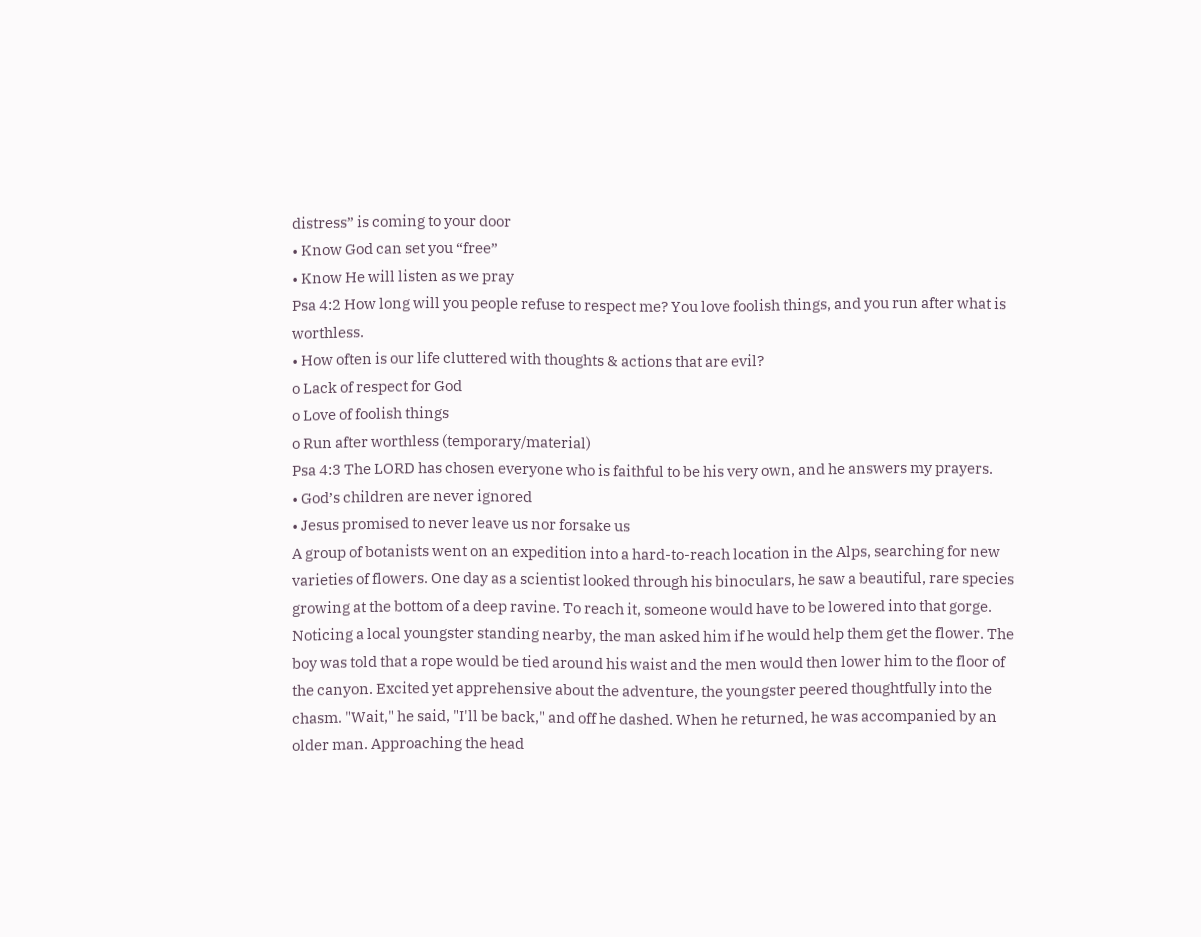distress” is coming to your door
• Know God can set you “free”
• Know He will listen as we pray
Psa 4:2 How long will you people refuse to respect me? You love foolish things, and you run after what is worthless.
• How often is our life cluttered with thoughts & actions that are evil?
o Lack of respect for God
o Love of foolish things
o Run after worthless (temporary/material)
Psa 4:3 The LORD has chosen everyone who is faithful to be his very own, and he answers my prayers.
• God’s children are never ignored
• Jesus promised to never leave us nor forsake us
A group of botanists went on an expedition into a hard-to-reach location in the Alps, searching for new varieties of flowers. One day as a scientist looked through his binoculars, he saw a beautiful, rare species growing at the bottom of a deep ravine. To reach it, someone would have to be lowered into that gorge. Noticing a local youngster standing nearby, the man asked him if he would help them get the flower. The boy was told that a rope would be tied around his waist and the men would then lower him to the floor of the canyon. Excited yet apprehensive about the adventure, the youngster peered thoughtfully into the chasm. "Wait," he said, "I'll be back," and off he dashed. When he returned, he was accompanied by an older man. Approaching the head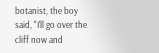botanist, the boy said, "I'll go over the cliff now and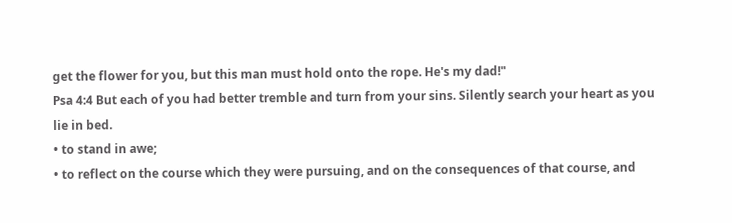get the flower for you, but this man must hold onto the rope. He's my dad!"
Psa 4:4 But each of you had better tremble and turn from your sins. Silently search your heart as you lie in bed.
• to stand in awe;
• to reflect on the course which they were pursuing, and on the consequences of that course, and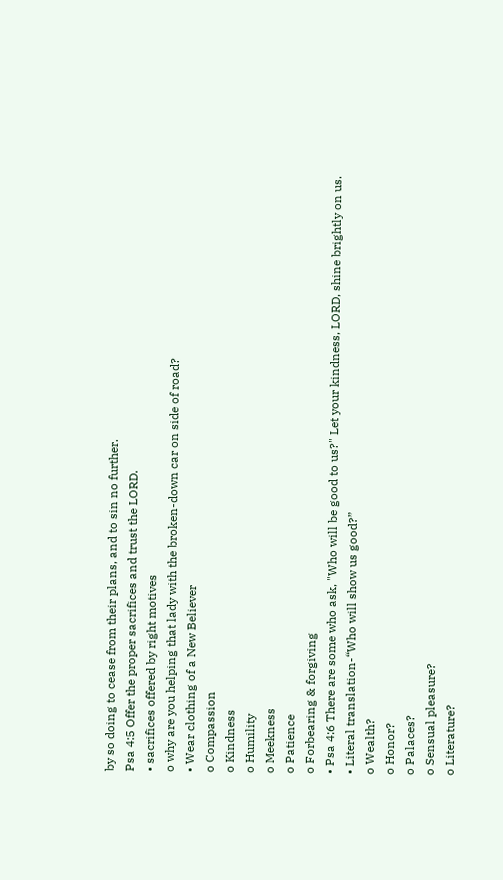by so doing to cease from their plans, and to sin no further.
Psa 4:5 Offer the proper sacrifices and trust the LORD.
• sacrifices offered by right motives
o why are you helping that lady with the broken-down car on side of road?
• Wear clothing of a New Believer
o Compassion
o Kindness
o Humility
o Meekness
o Patience
o Forbearing & forgiving
• Psa 4:6 There are some who ask, "Who will be good to us?" Let your kindness, LORD, shine brightly on us.
• Literal translation-“Who will show us good?”
o Wealth?
o Honor?
o Palaces?
o Sensual pleasure?
o Literature?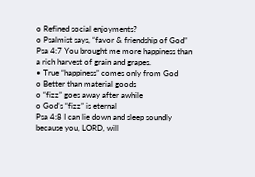o Refined social enjoyments?
o Psalmist says, “favor & friendship of God”
Psa 4:7 You brought me more happiness than a rich harvest of grain and grapes.
• True “happiness” comes only from God
o Better than material goods
o “fizz” goes away after awhile
o God’s “fizz” is eternal
Psa 4:8 I can lie down and sleep soundly because you, LORD, will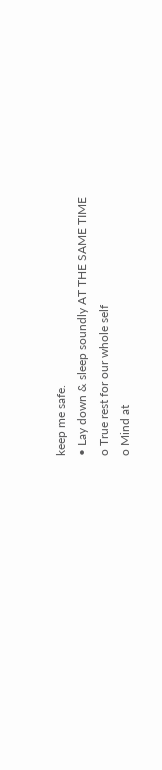keep me safe.
• Lay down & sleep soundly AT THE SAME TIME
o True rest for our whole self
o Mind at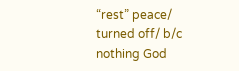“rest” peace/ turned off/ b/c nothing God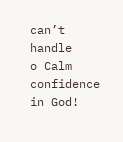can’t handle
o Calm confidence in God!